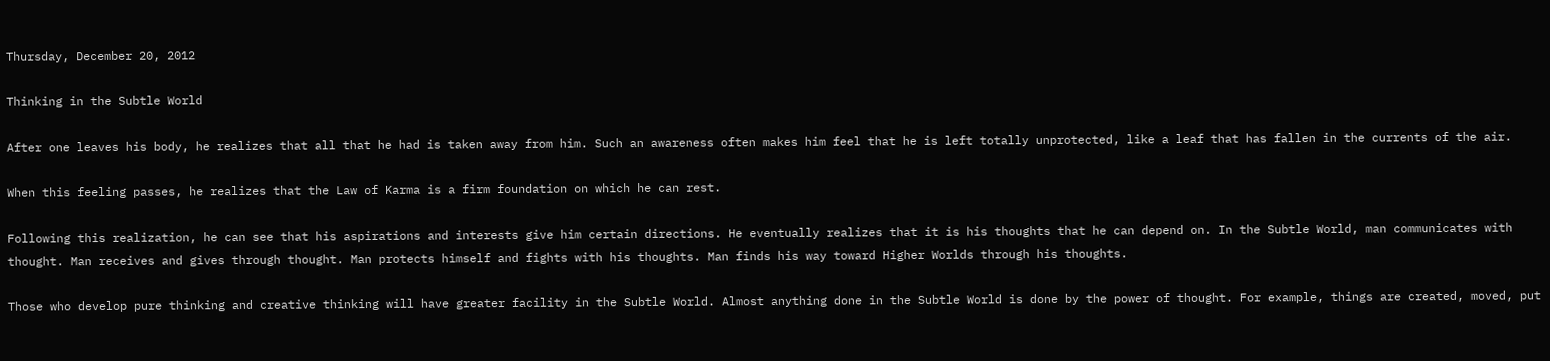Thursday, December 20, 2012

Thinking in the Subtle World

After one leaves his body, he realizes that all that he had is taken away from him. Such an awareness often makes him feel that he is left totally unprotected, like a leaf that has fallen in the currents of the air.

When this feeling passes, he realizes that the Law of Karma is a firm foundation on which he can rest.

Following this realization, he can see that his aspirations and interests give him certain directions. He eventually realizes that it is his thoughts that he can depend on. In the Subtle World, man communicates with thought. Man receives and gives through thought. Man protects himself and fights with his thoughts. Man finds his way toward Higher Worlds through his thoughts.

Those who develop pure thinking and creative thinking will have greater facility in the Subtle World. Almost anything done in the Subtle World is done by the power of thought. For example, things are created, moved, put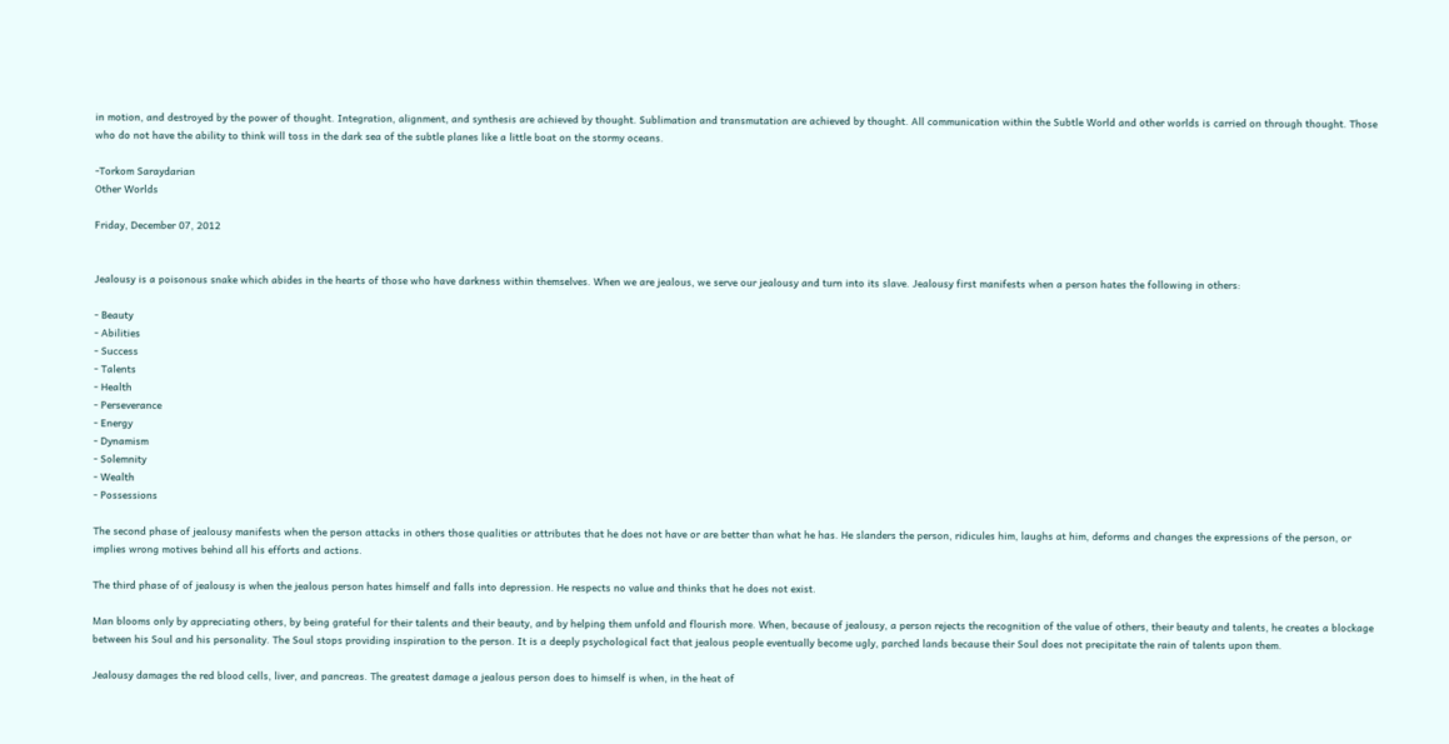in motion, and destroyed by the power of thought. Integration, alignment, and synthesis are achieved by thought. Sublimation and transmutation are achieved by thought. All communication within the Subtle World and other worlds is carried on through thought. Those who do not have the ability to think will toss in the dark sea of the subtle planes like a little boat on the stormy oceans.

-Torkom Saraydarian
Other Worlds

Friday, December 07, 2012


Jealousy is a poisonous snake which abides in the hearts of those who have darkness within themselves. When we are jealous, we serve our jealousy and turn into its slave. Jealousy first manifests when a person hates the following in others:

- Beauty
- Abilities
- Success
- Talents
- Health
- Perseverance
- Energy
- Dynamism
- Solemnity
- Wealth
- Possessions

The second phase of jealousy manifests when the person attacks in others those qualities or attributes that he does not have or are better than what he has. He slanders the person, ridicules him, laughs at him, deforms and changes the expressions of the person, or implies wrong motives behind all his efforts and actions.

The third phase of of jealousy is when the jealous person hates himself and falls into depression. He respects no value and thinks that he does not exist.

Man blooms only by appreciating others, by being grateful for their talents and their beauty, and by helping them unfold and flourish more. When, because of jealousy, a person rejects the recognition of the value of others, their beauty and talents, he creates a blockage between his Soul and his personality. The Soul stops providing inspiration to the person. It is a deeply psychological fact that jealous people eventually become ugly, parched lands because their Soul does not precipitate the rain of talents upon them.

Jealousy damages the red blood cells, liver, and pancreas. The greatest damage a jealous person does to himself is when, in the heat of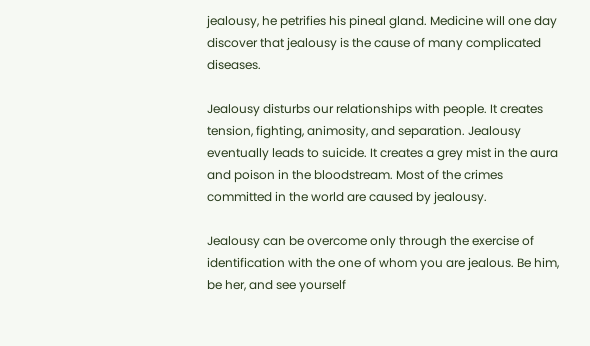jealousy, he petrifies his pineal gland. Medicine will one day discover that jealousy is the cause of many complicated diseases.

Jealousy disturbs our relationships with people. It creates tension, fighting, animosity, and separation. Jealousy eventually leads to suicide. It creates a grey mist in the aura and poison in the bloodstream. Most of the crimes committed in the world are caused by jealousy.

Jealousy can be overcome only through the exercise of identification with the one of whom you are jealous. Be him, be her, and see yourself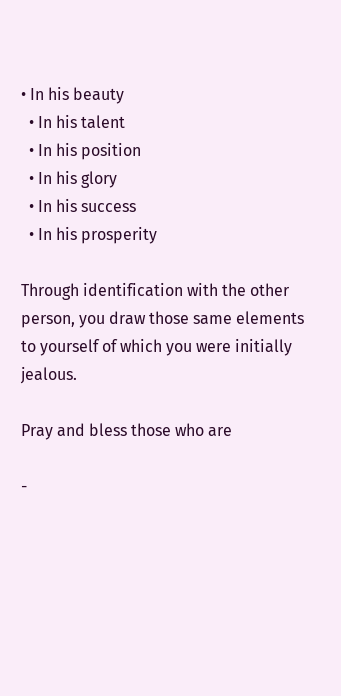• In his beauty
  • In his talent
  • In his position
  • In his glory
  • In his success
  • In his prosperity

Through identification with the other person, you draw those same elements to yourself of which you were initially jealous.

Pray and bless those who are

-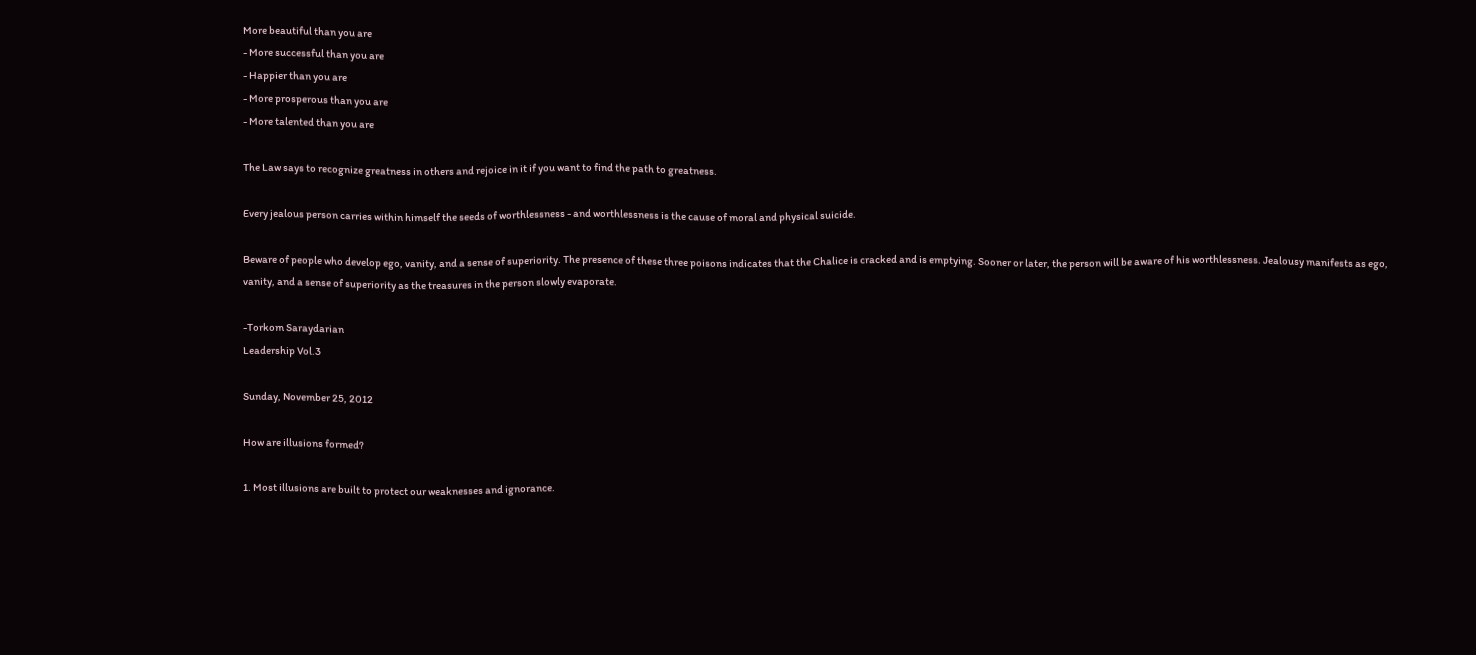More beautiful than you are
- More successful than you are
- Happier than you are
- More prosperous than you are
- More talented than you are

The Law says to recognize greatness in others and rejoice in it if you want to find the path to greatness.

Every jealous person carries within himself the seeds of worthlessness - and worthlessness is the cause of moral and physical suicide.

Beware of people who develop ego, vanity, and a sense of superiority. The presence of these three poisons indicates that the Chalice is cracked and is emptying. Sooner or later, the person will be aware of his worthlessness. Jealousy manifests as ego, vanity, and a sense of superiority as the treasures in the person slowly evaporate.

-Torkom Saraydarian
Leadership Vol.3

Sunday, November 25, 2012

How are illusions formed?

1. Most illusions are built to protect our weaknesses and ignorance.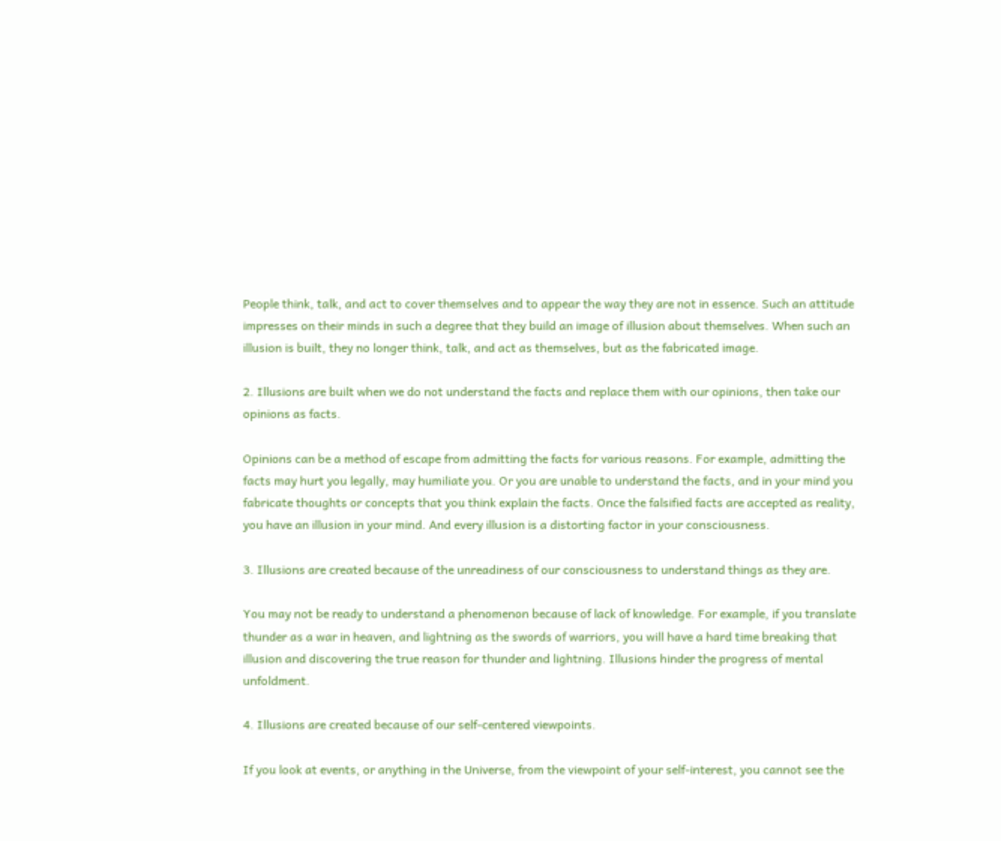People think, talk, and act to cover themselves and to appear the way they are not in essence. Such an attitude impresses on their minds in such a degree that they build an image of illusion about themselves. When such an illusion is built, they no longer think, talk, and act as themselves, but as the fabricated image.

2. Illusions are built when we do not understand the facts and replace them with our opinions, then take our opinions as facts.

Opinions can be a method of escape from admitting the facts for various reasons. For example, admitting the facts may hurt you legally, may humiliate you. Or you are unable to understand the facts, and in your mind you fabricate thoughts or concepts that you think explain the facts. Once the falsified facts are accepted as reality, you have an illusion in your mind. And every illusion is a distorting factor in your consciousness.

3. Illusions are created because of the unreadiness of our consciousness to understand things as they are.

You may not be ready to understand a phenomenon because of lack of knowledge. For example, if you translate thunder as a war in heaven, and lightning as the swords of warriors, you will have a hard time breaking that illusion and discovering the true reason for thunder and lightning. Illusions hinder the progress of mental unfoldment.

4. Illusions are created because of our self-centered viewpoints.

If you look at events, or anything in the Universe, from the viewpoint of your self-interest, you cannot see the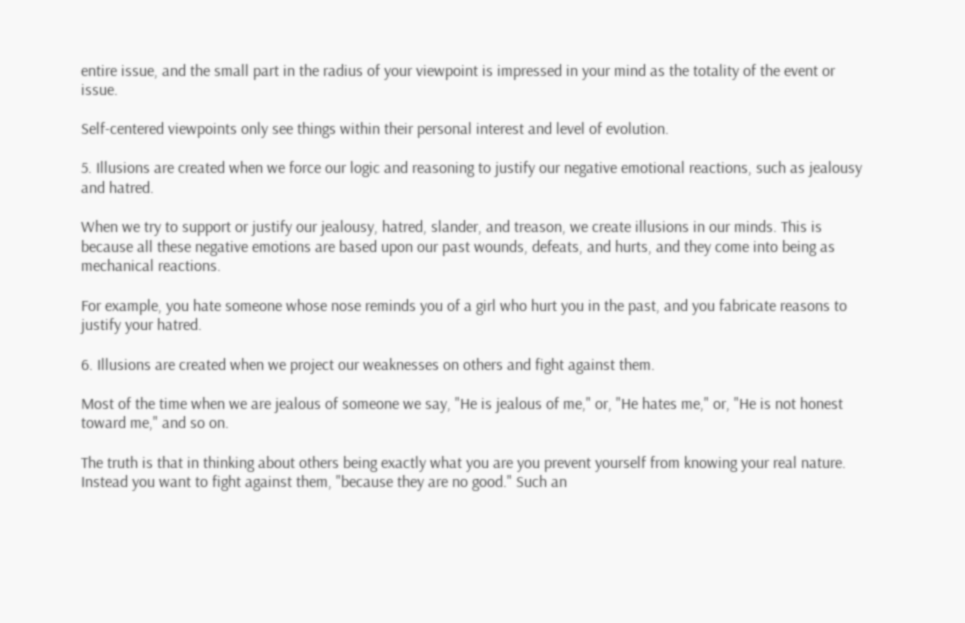entire issue, and the small part in the radius of your viewpoint is impressed in your mind as the totality of the event or issue.

Self-centered viewpoints only see things within their personal interest and level of evolution.

5. Illusions are created when we force our logic and reasoning to justify our negative emotional reactions, such as jealousy and hatred.

When we try to support or justify our jealousy, hatred, slander, and treason, we create illusions in our minds. This is because all these negative emotions are based upon our past wounds, defeats, and hurts, and they come into being as mechanical reactions.

For example, you hate someone whose nose reminds you of a girl who hurt you in the past, and you fabricate reasons to justify your hatred.

6. Illusions are created when we project our weaknesses on others and fight against them.

Most of the time when we are jealous of someone we say, "He is jealous of me," or, "He hates me," or, "He is not honest toward me," and so on.

The truth is that in thinking about others being exactly what you are you prevent yourself from knowing your real nature. Instead you want to fight against them, "because they are no good." Such an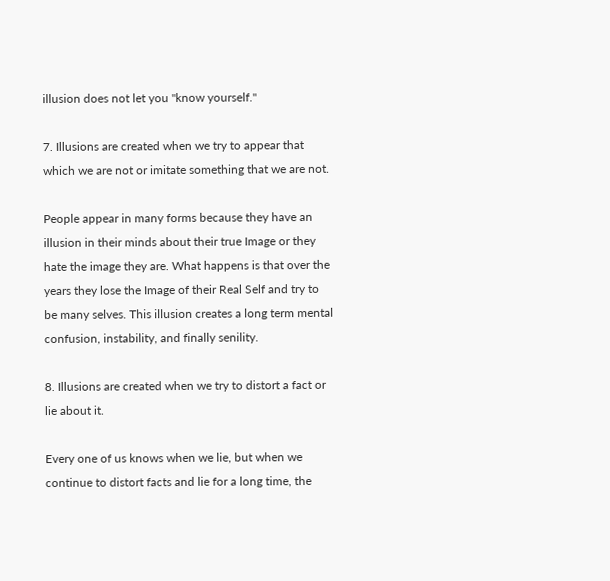illusion does not let you "know yourself."

7. Illusions are created when we try to appear that which we are not or imitate something that we are not.

People appear in many forms because they have an illusion in their minds about their true Image or they hate the image they are. What happens is that over the years they lose the Image of their Real Self and try to be many selves. This illusion creates a long term mental confusion, instability, and finally senility.

8. Illusions are created when we try to distort a fact or lie about it.

Every one of us knows when we lie, but when we continue to distort facts and lie for a long time, the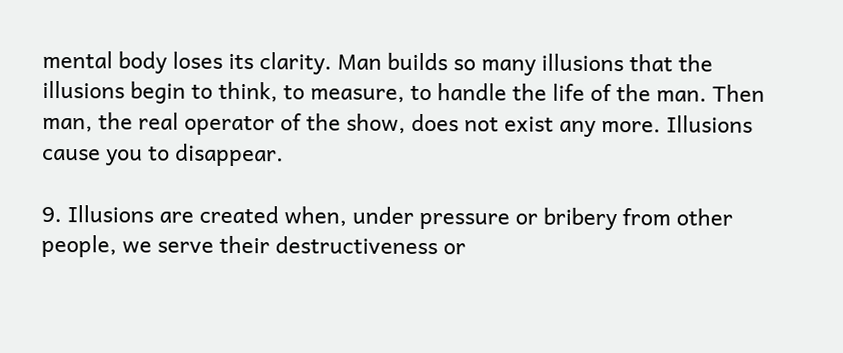mental body loses its clarity. Man builds so many illusions that the illusions begin to think, to measure, to handle the life of the man. Then man, the real operator of the show, does not exist any more. Illusions cause you to disappear.

9. Illusions are created when, under pressure or bribery from other people, we serve their destructiveness or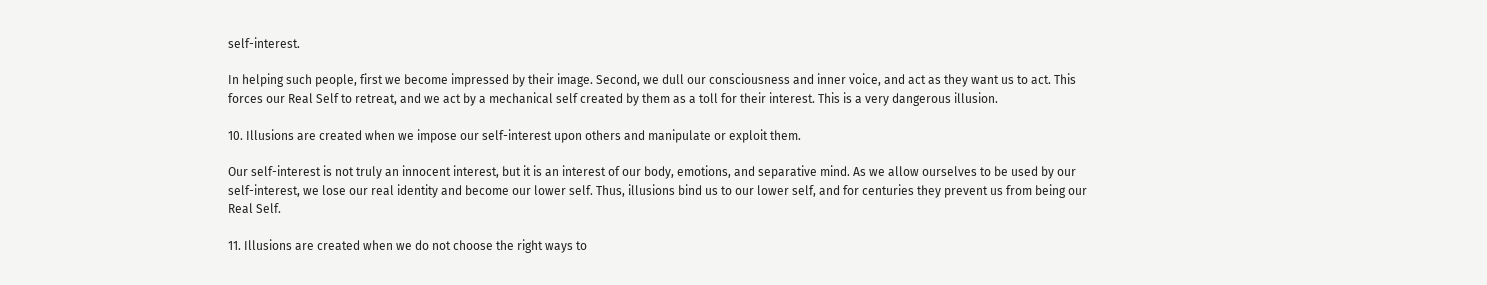self-interest.

In helping such people, first we become impressed by their image. Second, we dull our consciousness and inner voice, and act as they want us to act. This forces our Real Self to retreat, and we act by a mechanical self created by them as a toll for their interest. This is a very dangerous illusion.

10. Illusions are created when we impose our self-interest upon others and manipulate or exploit them.

Our self-interest is not truly an innocent interest, but it is an interest of our body, emotions, and separative mind. As we allow ourselves to be used by our self-interest, we lose our real identity and become our lower self. Thus, illusions bind us to our lower self, and for centuries they prevent us from being our Real Self.

11. Illusions are created when we do not choose the right ways to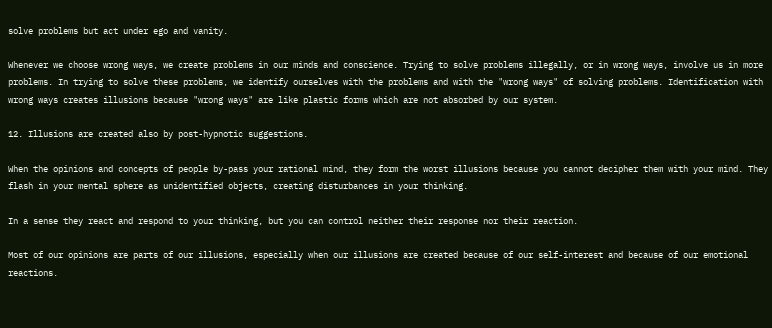solve problems but act under ego and vanity.

Whenever we choose wrong ways, we create problems in our minds and conscience. Trying to solve problems illegally, or in wrong ways, involve us in more problems. In trying to solve these problems, we identify ourselves with the problems and with the "wrong ways" of solving problems. Identification with wrong ways creates illusions because "wrong ways" are like plastic forms which are not absorbed by our system.

12. Illusions are created also by post-hypnotic suggestions.

When the opinions and concepts of people by-pass your rational mind, they form the worst illusions because you cannot decipher them with your mind. They flash in your mental sphere as unidentified objects, creating disturbances in your thinking.

In a sense they react and respond to your thinking, but you can control neither their response nor their reaction.

Most of our opinions are parts of our illusions, especially when our illusions are created because of our self-interest and because of our emotional reactions.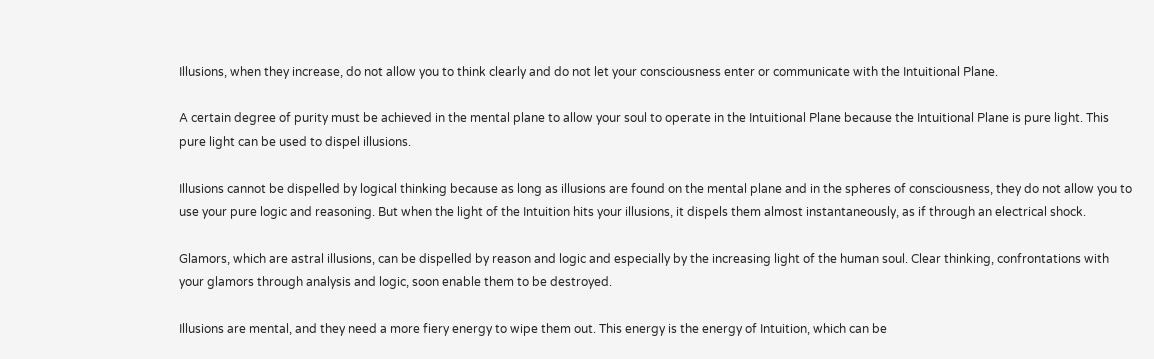Illusions, when they increase, do not allow you to think clearly and do not let your consciousness enter or communicate with the Intuitional Plane.

A certain degree of purity must be achieved in the mental plane to allow your soul to operate in the Intuitional Plane because the Intuitional Plane is pure light. This pure light can be used to dispel illusions.

Illusions cannot be dispelled by logical thinking because as long as illusions are found on the mental plane and in the spheres of consciousness, they do not allow you to use your pure logic and reasoning. But when the light of the Intuition hits your illusions, it dispels them almost instantaneously, as if through an electrical shock.

Glamors, which are astral illusions, can be dispelled by reason and logic and especially by the increasing light of the human soul. Clear thinking, confrontations with your glamors through analysis and logic, soon enable them to be destroyed.

Illusions are mental, and they need a more fiery energy to wipe them out. This energy is the energy of Intuition, which can be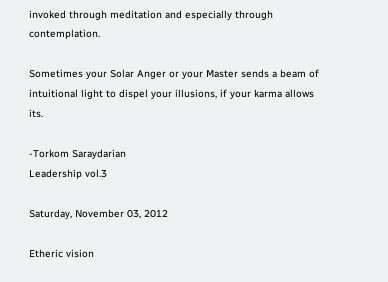invoked through meditation and especially through contemplation.

Sometimes your Solar Anger or your Master sends a beam of intuitional light to dispel your illusions, if your karma allows its.

-Torkom Saraydarian
Leadership vol.3

Saturday, November 03, 2012

Etheric vision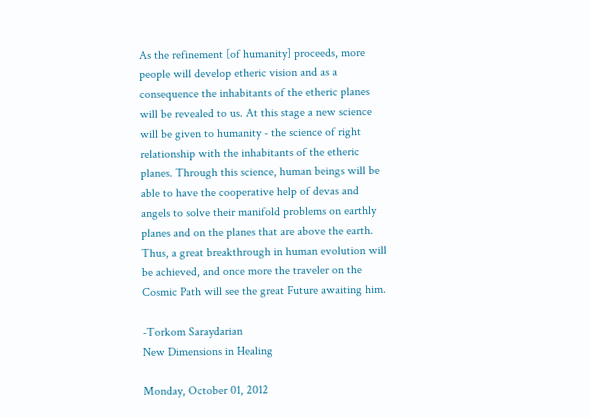As the refinement [of humanity] proceeds, more people will develop etheric vision and as a consequence the inhabitants of the etheric planes will be revealed to us. At this stage a new science will be given to humanity - the science of right relationship with the inhabitants of the etheric planes. Through this science, human beings will be able to have the cooperative help of devas and angels to solve their manifold problems on earthly planes and on the planes that are above the earth. Thus, a great breakthrough in human evolution will be achieved, and once more the traveler on the Cosmic Path will see the great Future awaiting him.

-Torkom Saraydarian
New Dimensions in Healing

Monday, October 01, 2012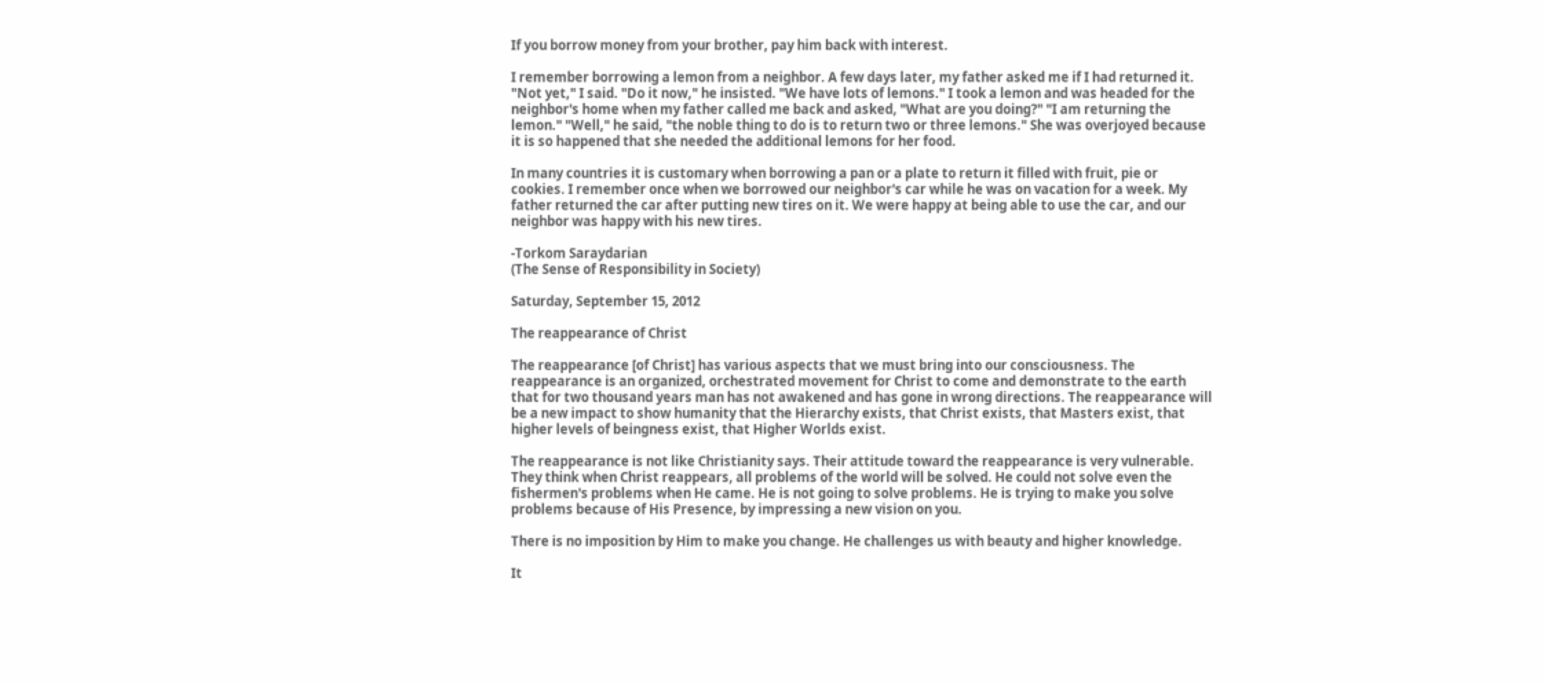If you borrow money from your brother, pay him back with interest.

I remember borrowing a lemon from a neighbor. A few days later, my father asked me if I had returned it. "Not yet," I said. "Do it now," he insisted. "We have lots of lemons." I took a lemon and was headed for the neighbor's home when my father called me back and asked, "What are you doing?" "I am returning the lemon." "Well," he said, "the noble thing to do is to return two or three lemons." She was overjoyed because it is so happened that she needed the additional lemons for her food.

In many countries it is customary when borrowing a pan or a plate to return it filled with fruit, pie or cookies. I remember once when we borrowed our neighbor's car while he was on vacation for a week. My father returned the car after putting new tires on it. We were happy at being able to use the car, and our neighbor was happy with his new tires.

-Torkom Saraydarian
(The Sense of Responsibility in Society)

Saturday, September 15, 2012

The reappearance of Christ

The reappearance [of Christ] has various aspects that we must bring into our consciousness. The reappearance is an organized, orchestrated movement for Christ to come and demonstrate to the earth that for two thousand years man has not awakened and has gone in wrong directions. The reappearance will be a new impact to show humanity that the Hierarchy exists, that Christ exists, that Masters exist, that higher levels of beingness exist, that Higher Worlds exist.

The reappearance is not like Christianity says. Their attitude toward the reappearance is very vulnerable. They think when Christ reappears, all problems of the world will be solved. He could not solve even the fishermen's problems when He came. He is not going to solve problems. He is trying to make you solve problems because of His Presence, by impressing a new vision on you.

There is no imposition by Him to make you change. He challenges us with beauty and higher knowledge.

It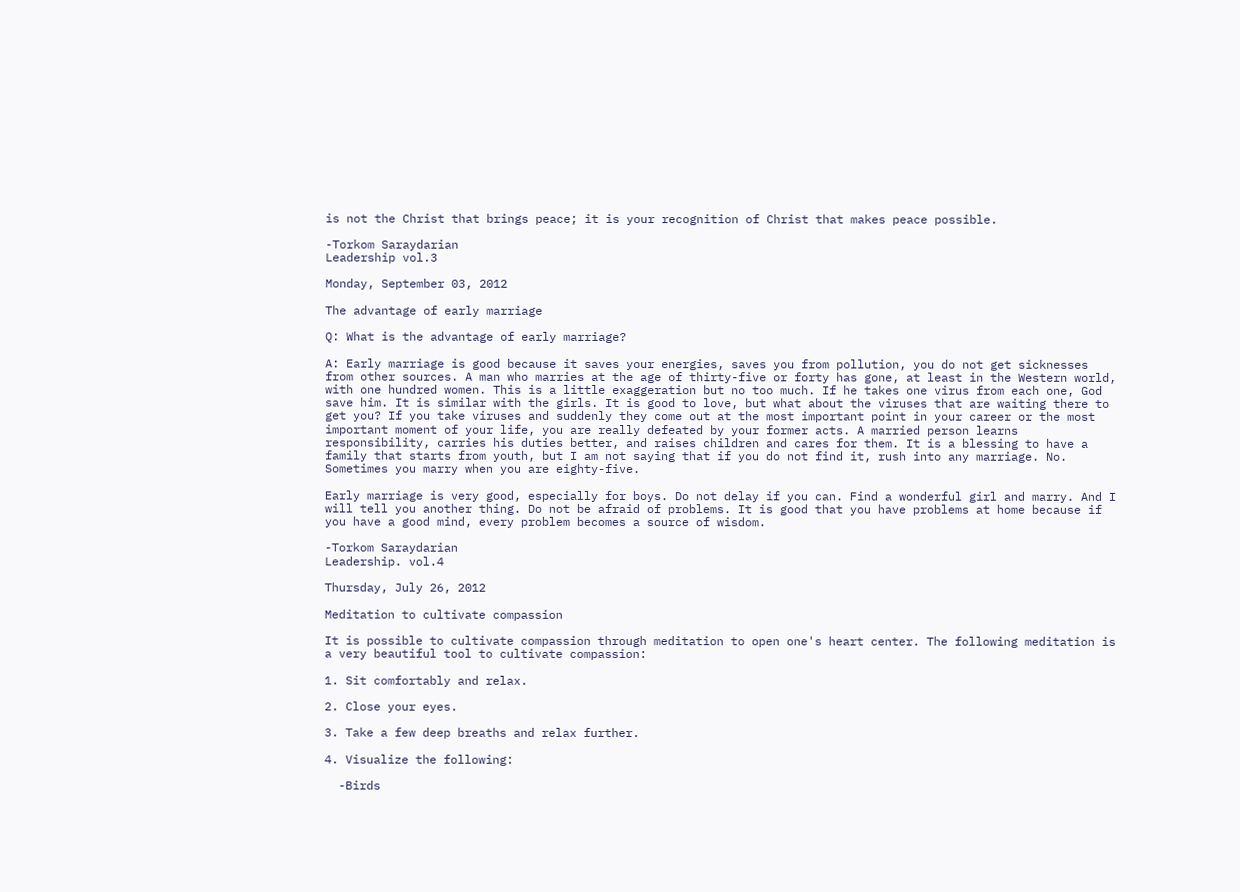is not the Christ that brings peace; it is your recognition of Christ that makes peace possible.

-Torkom Saraydarian
Leadership vol.3

Monday, September 03, 2012

The advantage of early marriage

Q: What is the advantage of early marriage?

A: Early marriage is good because it saves your energies, saves you from pollution, you do not get sicknesses from other sources. A man who marries at the age of thirty-five or forty has gone, at least in the Western world, with one hundred women. This is a little exaggeration but no too much. If he takes one virus from each one, God save him. It is similar with the girls. It is good to love, but what about the viruses that are waiting there to get you? If you take viruses and suddenly they come out at the most important point in your career or the most important moment of your life, you are really defeated by your former acts. A married person learns responsibility, carries his duties better, and raises children and cares for them. It is a blessing to have a family that starts from youth, but I am not saying that if you do not find it, rush into any marriage. No. Sometimes you marry when you are eighty-five.

Early marriage is very good, especially for boys. Do not delay if you can. Find a wonderful girl and marry. And I will tell you another thing. Do not be afraid of problems. It is good that you have problems at home because if you have a good mind, every problem becomes a source of wisdom.

-Torkom Saraydarian
Leadership. vol.4

Thursday, July 26, 2012

Meditation to cultivate compassion

It is possible to cultivate compassion through meditation to open one's heart center. The following meditation is a very beautiful tool to cultivate compassion:

1. Sit comfortably and relax.

2. Close your eyes.

3. Take a few deep breaths and relax further.

4. Visualize the following:

  -Birds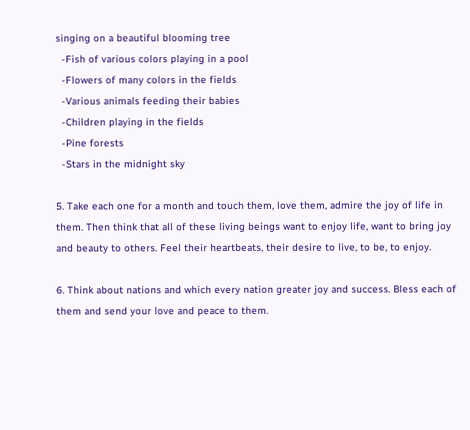singing on a beautiful blooming tree
  -Fish of various colors playing in a pool
  -Flowers of many colors in the fields
  -Various animals feeding their babies
  -Children playing in the fields
  -Pine forests
  -Stars in the midnight sky

5. Take each one for a month and touch them, love them, admire the joy of life in them. Then think that all of these living beings want to enjoy life, want to bring joy and beauty to others. Feel their heartbeats, their desire to live, to be, to enjoy.

6. Think about nations and which every nation greater joy and success. Bless each of them and send your love and peace to them.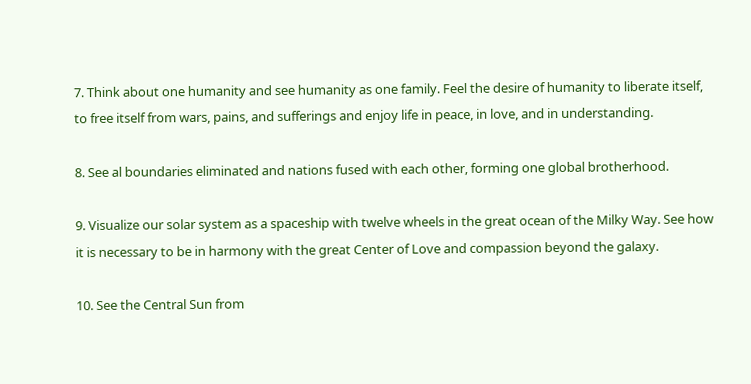7. Think about one humanity and see humanity as one family. Feel the desire of humanity to liberate itself, to free itself from wars, pains, and sufferings and enjoy life in peace, in love, and in understanding.

8. See al boundaries eliminated and nations fused with each other, forming one global brotherhood.

9. Visualize our solar system as a spaceship with twelve wheels in the great ocean of the Milky Way. See how it is necessary to be in harmony with the great Center of Love and compassion beyond the galaxy.

10. See the Central Sun from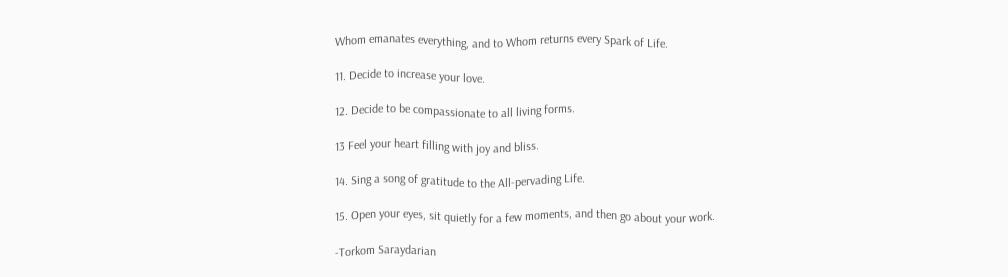Whom emanates everything, and to Whom returns every Spark of Life.

11. Decide to increase your love.

12. Decide to be compassionate to all living forms.

13 Feel your heart filling with joy and bliss.

14. Sing a song of gratitude to the All-pervading Life.

15. Open your eyes, sit quietly for a few moments, and then go about your work.

-Torkom Saraydarian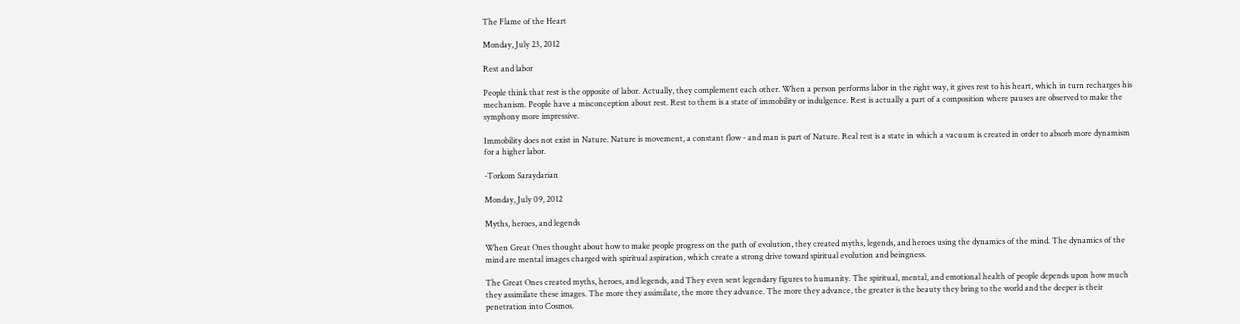The Flame of the Heart

Monday, July 23, 2012

Rest and labor

People think that rest is the opposite of labor. Actually, they complement each other. When a person performs labor in the right way, it gives rest to his heart, which in turn recharges his mechanism. People have a misconception about rest. Rest to them is a state of immobility or indulgence. Rest is actually a part of a composition where pauses are observed to make the symphony more impressive.

Immobility does not exist in Nature. Nature is movement, a constant flow - and man is part of Nature. Real rest is a state in which a vacuum is created in order to absorb more dynamism for a higher labor.

-Torkom Saraydarian

Monday, July 09, 2012

Myths, heroes, and legends

When Great Ones thought about how to make people progress on the path of evolution, they created myths, legends, and heroes using the dynamics of the mind. The dynamics of the mind are mental images charged with spiritual aspiration, which create a strong drive toward spiritual evolution and beingness.

The Great Ones created myths, heroes, and legends, and They even sent legendary figures to humanity. The spiritual, mental, and emotional health of people depends upon how much they assimilate these images. The more they assimilate, the more they advance. The more they advance, the greater is the beauty they bring to the world and the deeper is their penetration into Cosmos.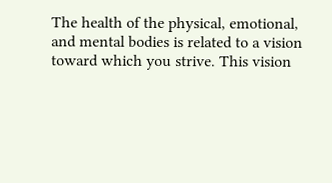The health of the physical, emotional, and mental bodies is related to a vision toward which you strive. This vision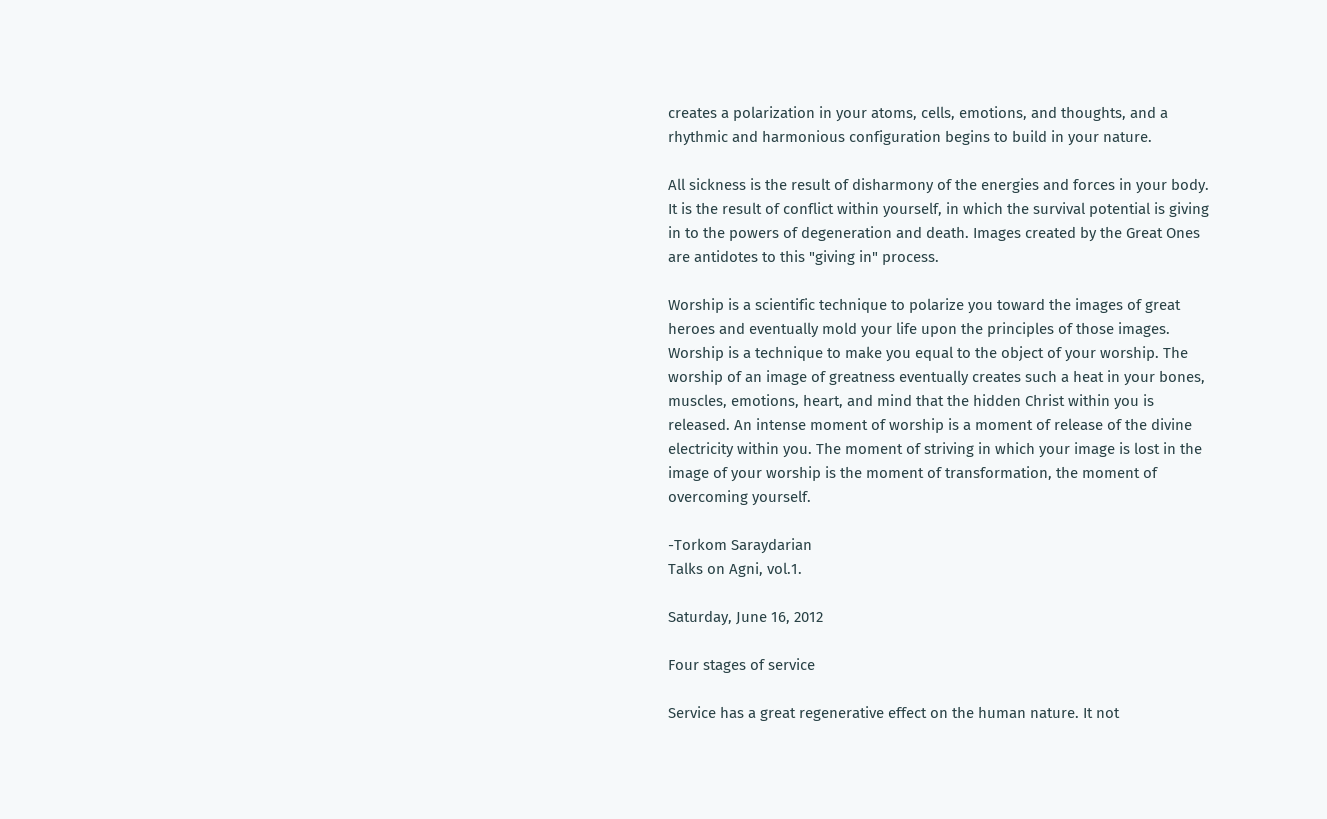creates a polarization in your atoms, cells, emotions, and thoughts, and a rhythmic and harmonious configuration begins to build in your nature.

All sickness is the result of disharmony of the energies and forces in your body. It is the result of conflict within yourself, in which the survival potential is giving in to the powers of degeneration and death. Images created by the Great Ones are antidotes to this "giving in" process.

Worship is a scientific technique to polarize you toward the images of great heroes and eventually mold your life upon the principles of those images. Worship is a technique to make you equal to the object of your worship. The worship of an image of greatness eventually creates such a heat in your bones, muscles, emotions, heart, and mind that the hidden Christ within you is released. An intense moment of worship is a moment of release of the divine electricity within you. The moment of striving in which your image is lost in the image of your worship is the moment of transformation, the moment of overcoming yourself.

-Torkom Saraydarian
Talks on Agni, vol.1.

Saturday, June 16, 2012

Four stages of service

Service has a great regenerative effect on the human nature. It not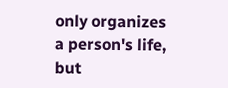only organizes a person's life, but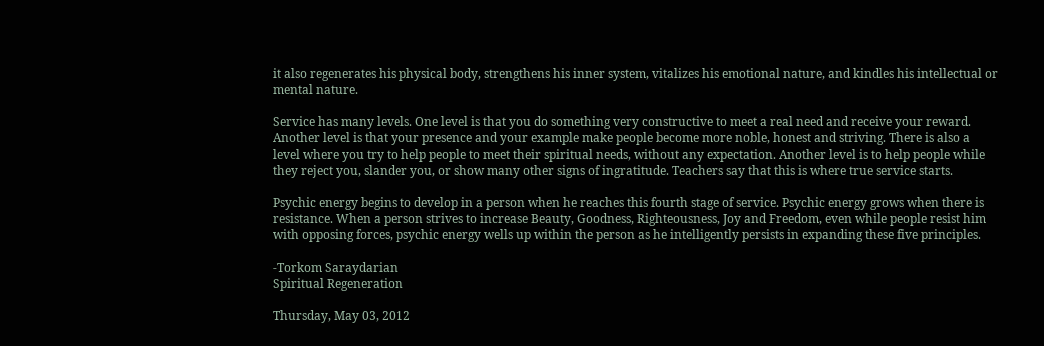it also regenerates his physical body, strengthens his inner system, vitalizes his emotional nature, and kindles his intellectual or mental nature.

Service has many levels. One level is that you do something very constructive to meet a real need and receive your reward. Another level is that your presence and your example make people become more noble, honest and striving. There is also a level where you try to help people to meet their spiritual needs, without any expectation. Another level is to help people while they reject you, slander you, or show many other signs of ingratitude. Teachers say that this is where true service starts.

Psychic energy begins to develop in a person when he reaches this fourth stage of service. Psychic energy grows when there is resistance. When a person strives to increase Beauty, Goodness, Righteousness, Joy and Freedom, even while people resist him with opposing forces, psychic energy wells up within the person as he intelligently persists in expanding these five principles.

-Torkom Saraydarian
Spiritual Regeneration

Thursday, May 03, 2012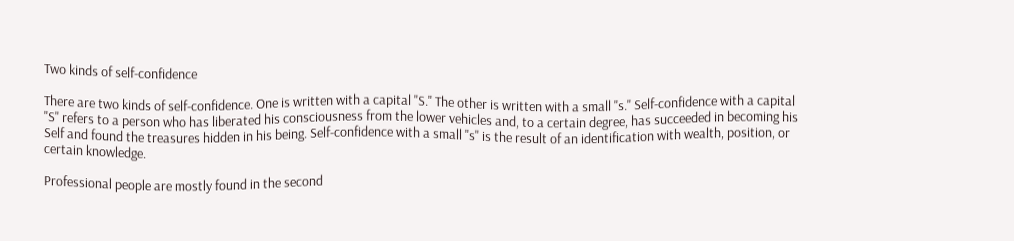Two kinds of self-confidence

There are two kinds of self-confidence. One is written with a capital "S." The other is written with a small "s." Self-confidence with a capital "S" refers to a person who has liberated his consciousness from the lower vehicles and, to a certain degree, has succeeded in becoming his Self and found the treasures hidden in his being. Self-confidence with a small "s" is the result of an identification with wealth, position, or certain knowledge.

Professional people are mostly found in the second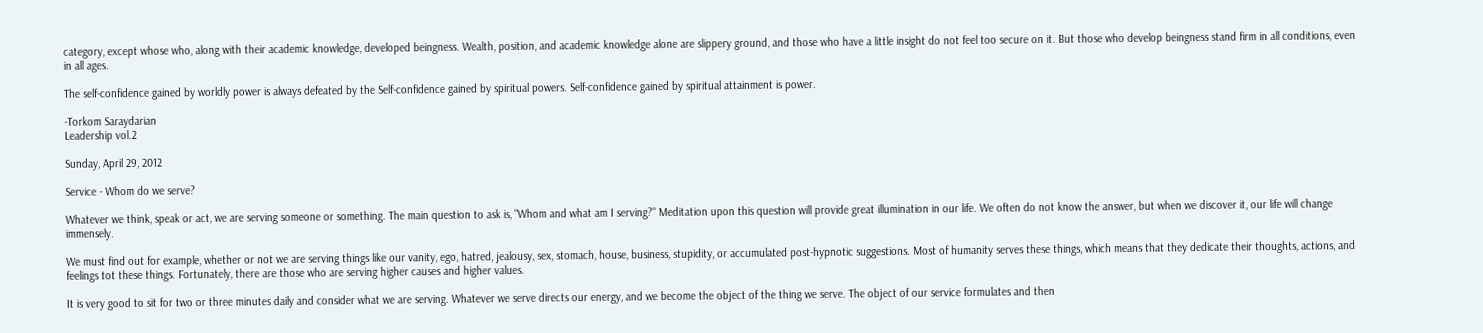category, except whose who, along with their academic knowledge, developed beingness. Wealth, position, and academic knowledge alone are slippery ground, and those who have a little insight do not feel too secure on it. But those who develop beingness stand firm in all conditions, even in all ages.

The self-confidence gained by worldly power is always defeated by the Self-confidence gained by spiritual powers. Self-confidence gained by spiritual attainment is power.

-Torkom Saraydarian
Leadership vol.2

Sunday, April 29, 2012

Service - Whom do we serve?

Whatever we think, speak or act, we are serving someone or something. The main question to ask is, "Whom and what am I serving?" Meditation upon this question will provide great illumination in our life. We often do not know the answer, but when we discover it, our life will change immensely.

We must find out for example, whether or not we are serving things like our vanity, ego, hatred, jealousy, sex, stomach, house, business, stupidity, or accumulated post-hypnotic suggestions. Most of humanity serves these things, which means that they dedicate their thoughts, actions, and feelings tot these things. Fortunately, there are those who are serving higher causes and higher values.

It is very good to sit for two or three minutes daily and consider what we are serving. Whatever we serve directs our energy, and we become the object of the thing we serve. The object of our service formulates and then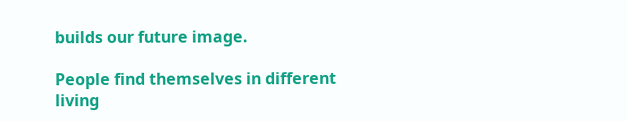builds our future image.

People find themselves in different living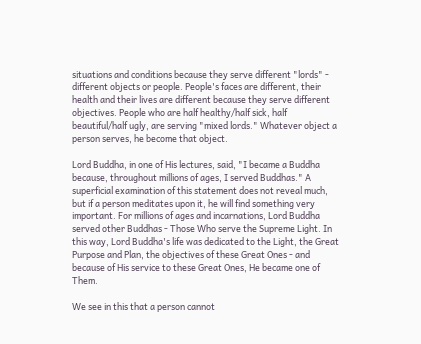situations and conditions because they serve different "lords" - different objects or people. People's faces are different, their health and their lives are different because they serve different objectives. People who are half healthy/half sick, half beautiful/half ugly, are serving "mixed lords." Whatever object a person serves, he become that object.

Lord Buddha, in one of His lectures, said, "I became a Buddha because, throughout millions of ages, I served Buddhas." A superficial examination of this statement does not reveal much, but if a person meditates upon it, he will find something very important. For millions of ages and incarnations, Lord Buddha served other Buddhas - Those Who serve the Supreme Light. In this way, Lord Buddha's life was dedicated to the Light, the Great Purpose and Plan, the objectives of these Great Ones - and because of His service to these Great Ones, He became one of Them.

We see in this that a person cannot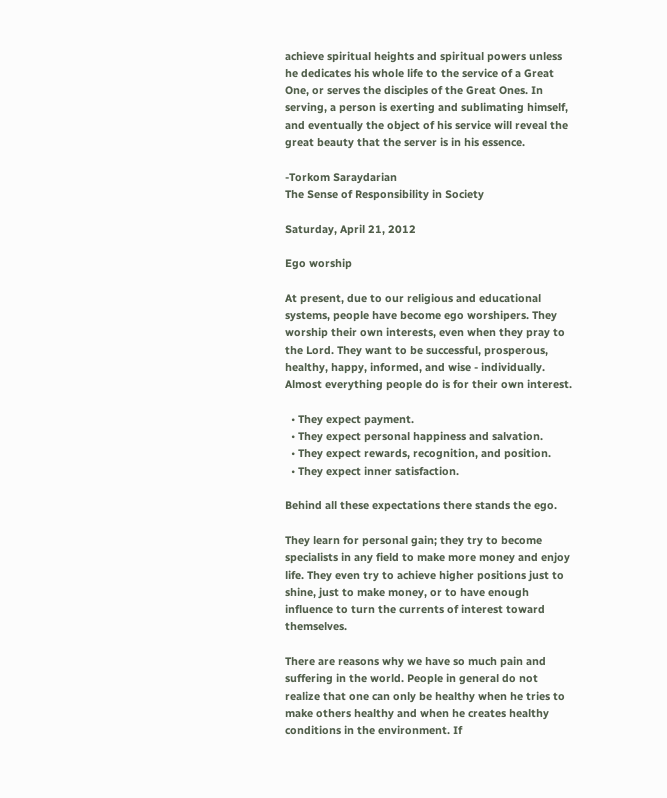achieve spiritual heights and spiritual powers unless he dedicates his whole life to the service of a Great One, or serves the disciples of the Great Ones. In serving, a person is exerting and sublimating himself, and eventually the object of his service will reveal the great beauty that the server is in his essence.

-Torkom Saraydarian
The Sense of Responsibility in Society

Saturday, April 21, 2012

Ego worship

At present, due to our religious and educational systems, people have become ego worshipers. They worship their own interests, even when they pray to the Lord. They want to be successful, prosperous, healthy, happy, informed, and wise - individually. Almost everything people do is for their own interest.

  • They expect payment.
  • They expect personal happiness and salvation.
  • They expect rewards, recognition, and position.
  • They expect inner satisfaction.

Behind all these expectations there stands the ego.

They learn for personal gain; they try to become specialists in any field to make more money and enjoy life. They even try to achieve higher positions just to shine, just to make money, or to have enough influence to turn the currents of interest toward themselves.

There are reasons why we have so much pain and suffering in the world. People in general do not realize that one can only be healthy when he tries to make others healthy and when he creates healthy conditions in the environment. If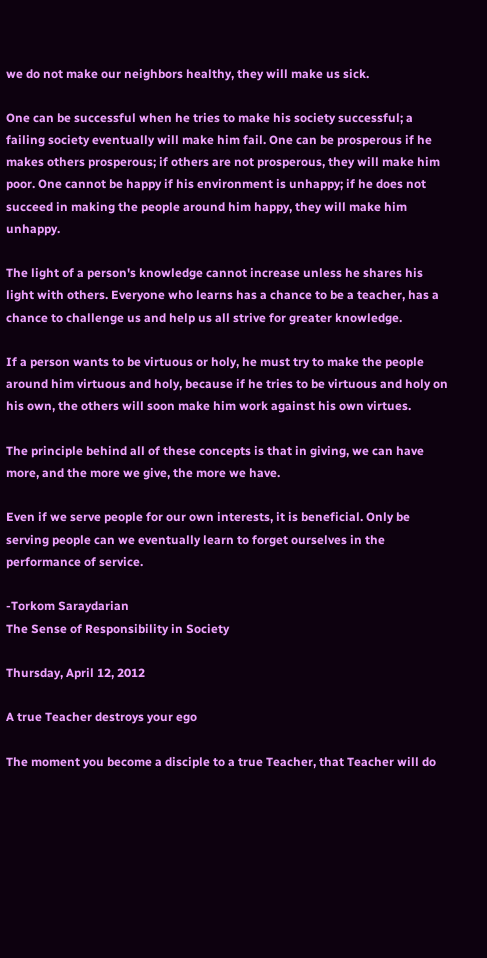we do not make our neighbors healthy, they will make us sick.

One can be successful when he tries to make his society successful; a failing society eventually will make him fail. One can be prosperous if he makes others prosperous; if others are not prosperous, they will make him poor. One cannot be happy if his environment is unhappy; if he does not succeed in making the people around him happy, they will make him unhappy.

The light of a person's knowledge cannot increase unless he shares his light with others. Everyone who learns has a chance to be a teacher, has a chance to challenge us and help us all strive for greater knowledge.

If a person wants to be virtuous or holy, he must try to make the people around him virtuous and holy, because if he tries to be virtuous and holy on his own, the others will soon make him work against his own virtues.

The principle behind all of these concepts is that in giving, we can have more, and the more we give, the more we have.

Even if we serve people for our own interests, it is beneficial. Only be serving people can we eventually learn to forget ourselves in the performance of service.

-Torkom Saraydarian
The Sense of Responsibility in Society

Thursday, April 12, 2012

A true Teacher destroys your ego

The moment you become a disciple to a true Teacher, that Teacher will do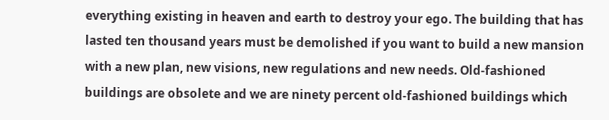everything existing in heaven and earth to destroy your ego. The building that has lasted ten thousand years must be demolished if you want to build a new mansion with a new plan, new visions, new regulations and new needs. Old-fashioned buildings are obsolete and we are ninety percent old-fashioned buildings which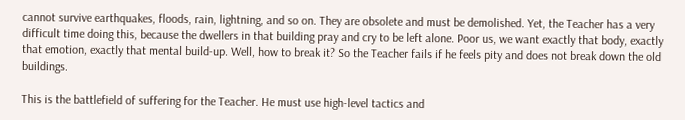cannot survive earthquakes, floods, rain, lightning, and so on. They are obsolete and must be demolished. Yet, the Teacher has a very difficult time doing this, because the dwellers in that building pray and cry to be left alone. Poor us, we want exactly that body, exactly that emotion, exactly that mental build-up. Well, how to break it? So the Teacher fails if he feels pity and does not break down the old buildings.

This is the battlefield of suffering for the Teacher. He must use high-level tactics and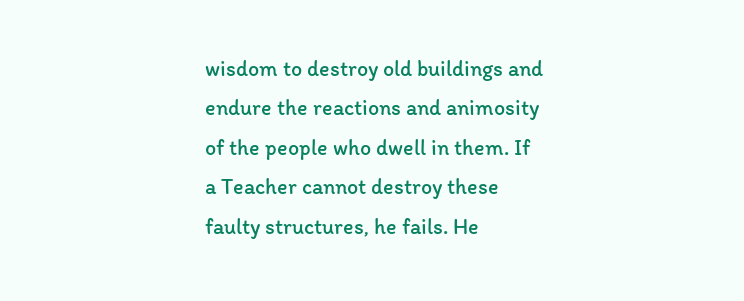wisdom to destroy old buildings and endure the reactions and animosity of the people who dwell in them. If a Teacher cannot destroy these faulty structures, he fails. He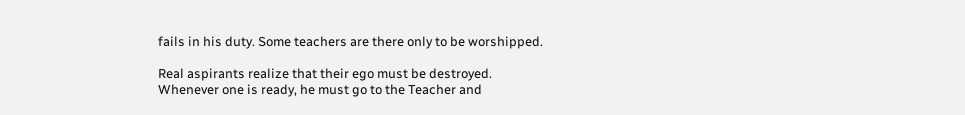fails in his duty. Some teachers are there only to be worshipped.

Real aspirants realize that their ego must be destroyed. Whenever one is ready, he must go to the Teacher and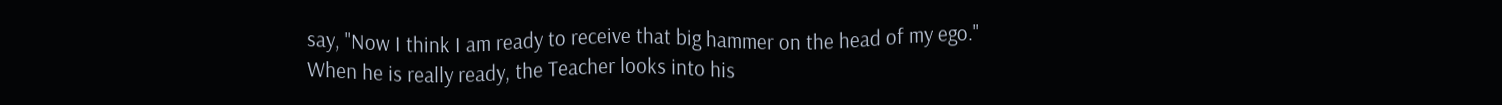say, "Now I think I am ready to receive that big hammer on the head of my ego." When he is really ready, the Teacher looks into his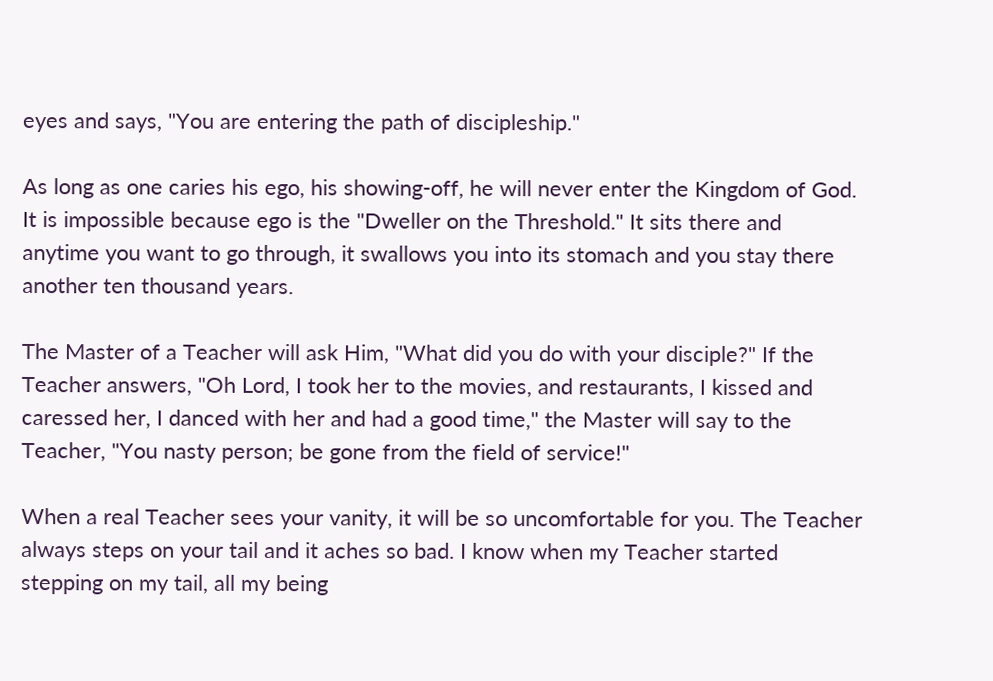eyes and says, "You are entering the path of discipleship."

As long as one caries his ego, his showing-off, he will never enter the Kingdom of God. It is impossible because ego is the "Dweller on the Threshold." It sits there and anytime you want to go through, it swallows you into its stomach and you stay there another ten thousand years.

The Master of a Teacher will ask Him, "What did you do with your disciple?" If the Teacher answers, "Oh Lord, I took her to the movies, and restaurants, I kissed and caressed her, I danced with her and had a good time," the Master will say to the Teacher, "You nasty person; be gone from the field of service!"

When a real Teacher sees your vanity, it will be so uncomfortable for you. The Teacher always steps on your tail and it aches so bad. I know when my Teacher started stepping on my tail, all my being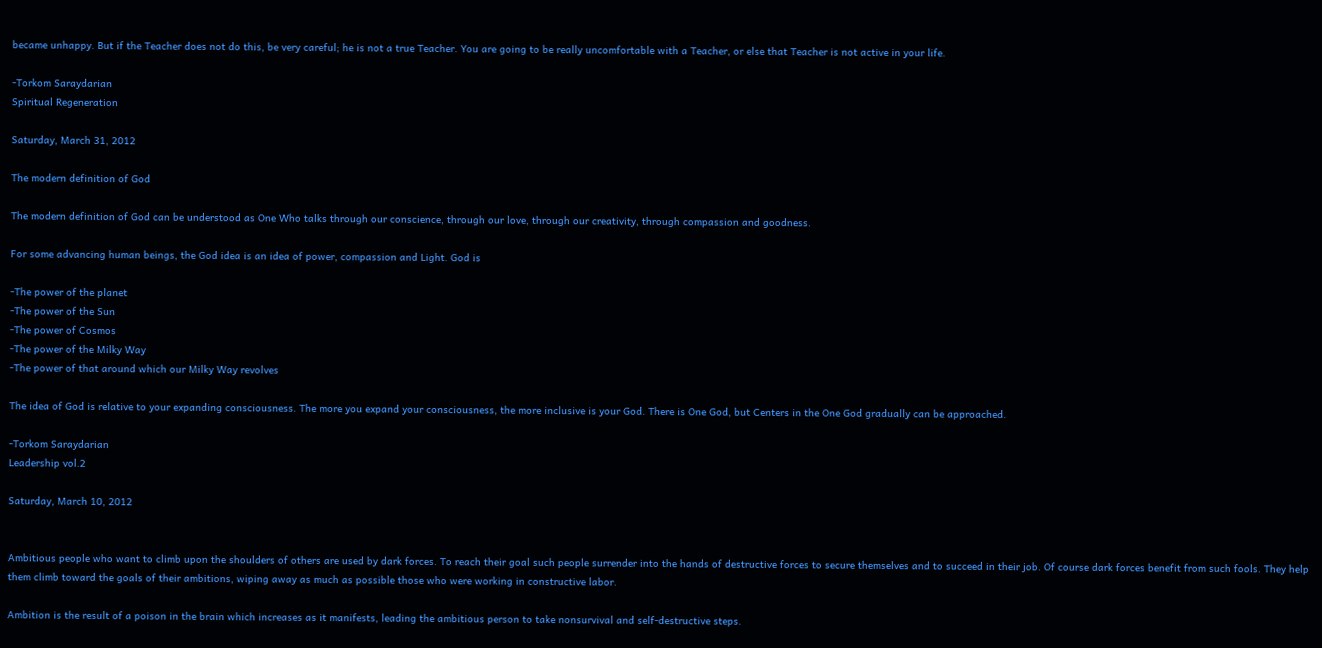became unhappy. But if the Teacher does not do this, be very careful; he is not a true Teacher. You are going to be really uncomfortable with a Teacher, or else that Teacher is not active in your life.

-Torkom Saraydarian
Spiritual Regeneration

Saturday, March 31, 2012

The modern definition of God

The modern definition of God can be understood as One Who talks through our conscience, through our love, through our creativity, through compassion and goodness.

For some advancing human beings, the God idea is an idea of power, compassion and Light. God is

-The power of the planet
-The power of the Sun
-The power of Cosmos
-The power of the Milky Way
-The power of that around which our Milky Way revolves

The idea of God is relative to your expanding consciousness. The more you expand your consciousness, the more inclusive is your God. There is One God, but Centers in the One God gradually can be approached.

-Torkom Saraydarian
Leadership vol.2

Saturday, March 10, 2012


Ambitious people who want to climb upon the shoulders of others are used by dark forces. To reach their goal such people surrender into the hands of destructive forces to secure themselves and to succeed in their job. Of course dark forces benefit from such fools. They help them climb toward the goals of their ambitions, wiping away as much as possible those who were working in constructive labor.

Ambition is the result of a poison in the brain which increases as it manifests, leading the ambitious person to take nonsurvival and self-destructive steps.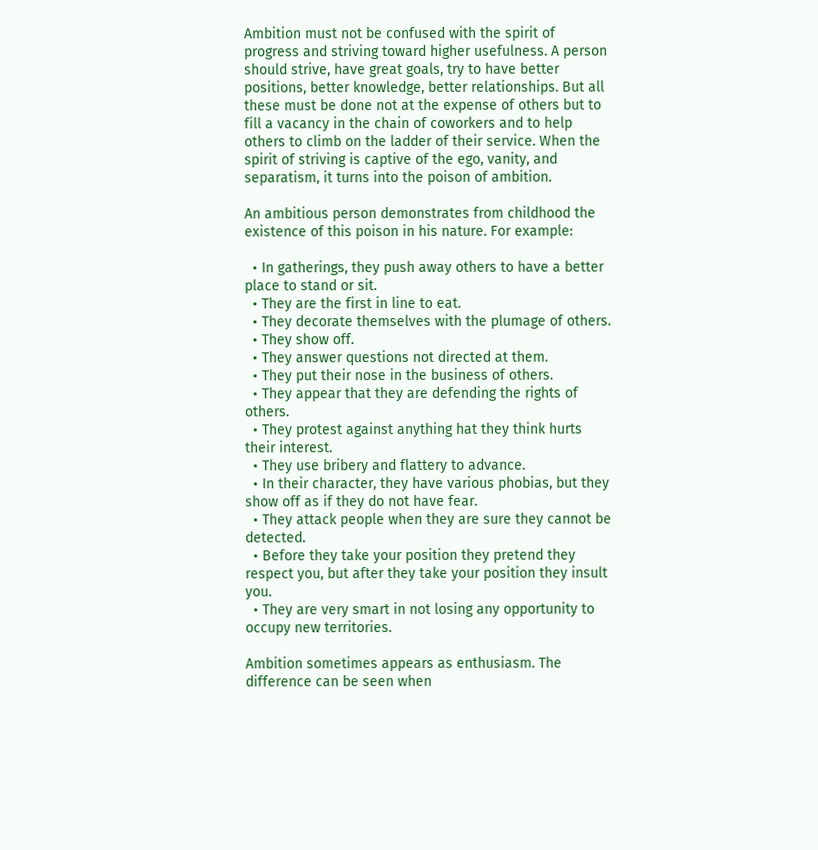Ambition must not be confused with the spirit of progress and striving toward higher usefulness. A person should strive, have great goals, try to have better positions, better knowledge, better relationships. But all these must be done not at the expense of others but to fill a vacancy in the chain of coworkers and to help others to climb on the ladder of their service. When the spirit of striving is captive of the ego, vanity, and separatism, it turns into the poison of ambition.

An ambitious person demonstrates from childhood the existence of this poison in his nature. For example:

  • In gatherings, they push away others to have a better place to stand or sit.
  • They are the first in line to eat.
  • They decorate themselves with the plumage of others.
  • They show off.
  • They answer questions not directed at them.
  • They put their nose in the business of others.
  • They appear that they are defending the rights of others.
  • They protest against anything hat they think hurts their interest.
  • They use bribery and flattery to advance.
  • In their character, they have various phobias, but they show off as if they do not have fear.
  • They attack people when they are sure they cannot be detected.
  • Before they take your position they pretend they respect you, but after they take your position they insult you.
  • They are very smart in not losing any opportunity to occupy new territories.

Ambition sometimes appears as enthusiasm. The difference can be seen when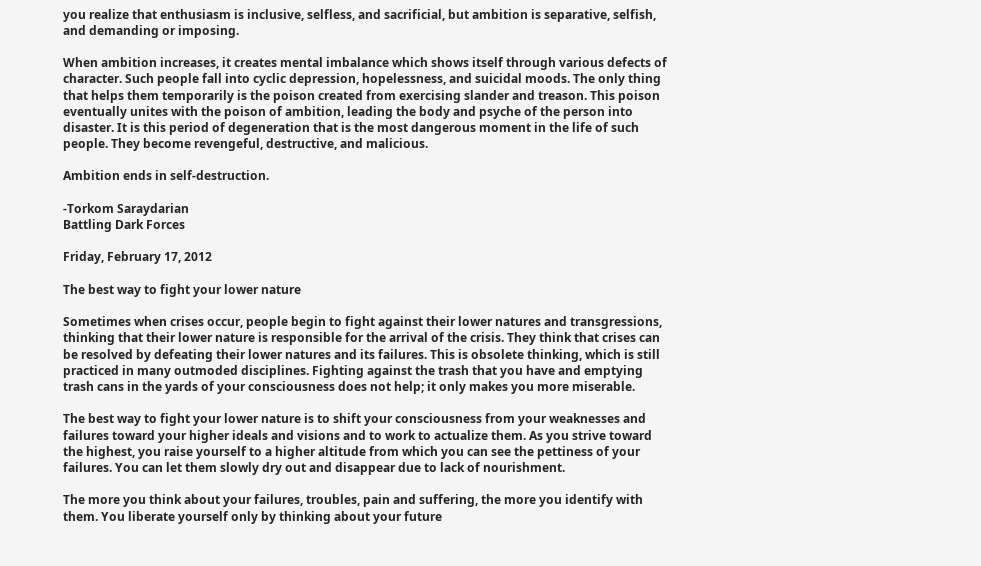you realize that enthusiasm is inclusive, selfless, and sacrificial, but ambition is separative, selfish, and demanding or imposing.

When ambition increases, it creates mental imbalance which shows itself through various defects of character. Such people fall into cyclic depression, hopelessness, and suicidal moods. The only thing that helps them temporarily is the poison created from exercising slander and treason. This poison eventually unites with the poison of ambition, leading the body and psyche of the person into disaster. It is this period of degeneration that is the most dangerous moment in the life of such people. They become revengeful, destructive, and malicious.

Ambition ends in self-destruction.

-Torkom Saraydarian
Battling Dark Forces

Friday, February 17, 2012

The best way to fight your lower nature

Sometimes when crises occur, people begin to fight against their lower natures and transgressions, thinking that their lower nature is responsible for the arrival of the crisis. They think that crises can be resolved by defeating their lower natures and its failures. This is obsolete thinking, which is still practiced in many outmoded disciplines. Fighting against the trash that you have and emptying trash cans in the yards of your consciousness does not help; it only makes you more miserable.

The best way to fight your lower nature is to shift your consciousness from your weaknesses and failures toward your higher ideals and visions and to work to actualize them. As you strive toward the highest, you raise yourself to a higher altitude from which you can see the pettiness of your failures. You can let them slowly dry out and disappear due to lack of nourishment.

The more you think about your failures, troubles, pain and suffering, the more you identify with them. You liberate yourself only by thinking about your future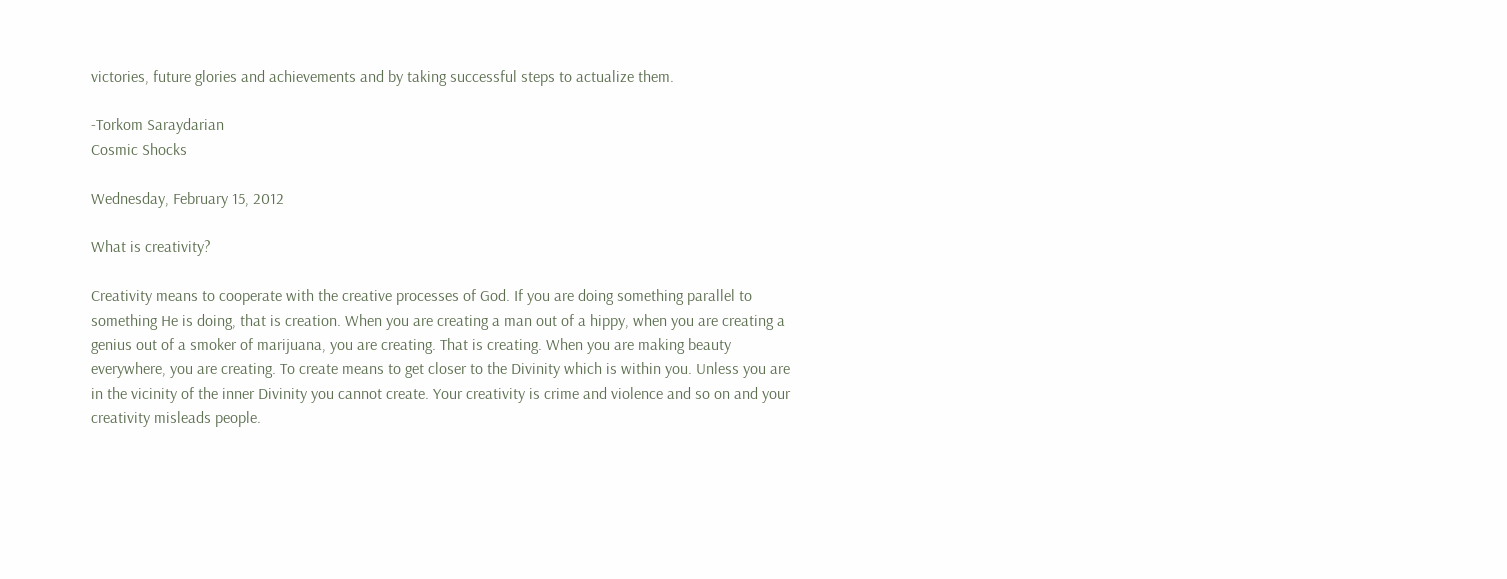victories, future glories and achievements and by taking successful steps to actualize them.

-Torkom Saraydarian
Cosmic Shocks

Wednesday, February 15, 2012

What is creativity?

Creativity means to cooperate with the creative processes of God. If you are doing something parallel to something He is doing, that is creation. When you are creating a man out of a hippy, when you are creating a genius out of a smoker of marijuana, you are creating. That is creating. When you are making beauty everywhere, you are creating. To create means to get closer to the Divinity which is within you. Unless you are in the vicinity of the inner Divinity you cannot create. Your creativity is crime and violence and so on and your creativity misleads people.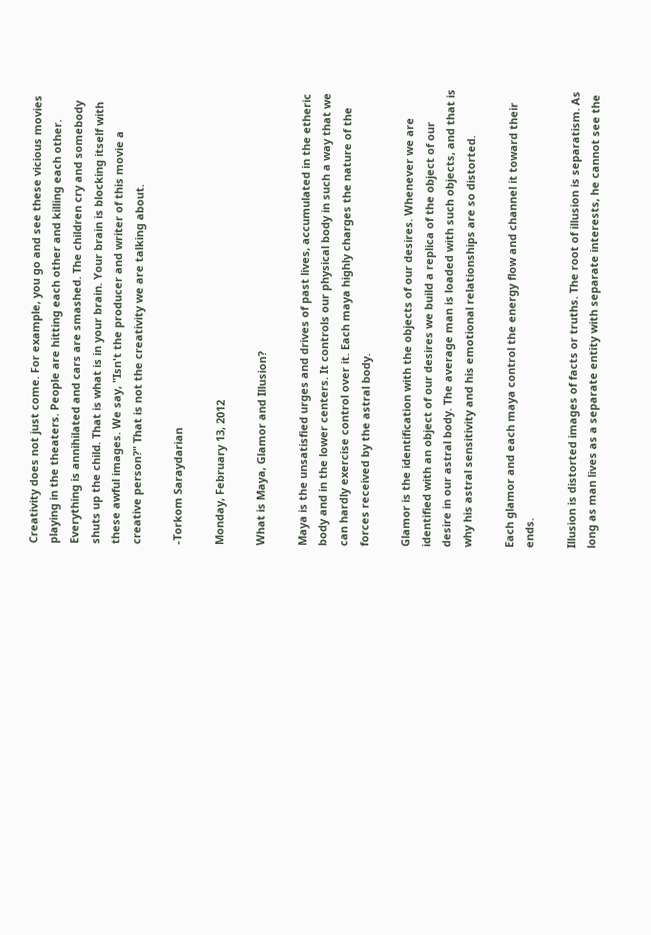Creativity does not just come. For example, you go and see these vicious movies playing in the theaters. People are hitting each other and killing each other. Everything is annihilated and cars are smashed. The children cry and somebody shuts up the child. That is what is in your brain. Your brain is blocking itself with these awful images. We say, "Isn't the producer and writer of this movie a creative person?" That is not the creativity we are talking about.

-Torkom Saraydarian

Monday, February 13, 2012

What is Maya, Glamor and Illusion?

Maya is the unsatisfied urges and drives of past lives, accumulated in the etheric body and in the lower centers. It controls our physical body in such a way that we can hardly exercise control over it. Each maya highly charges the nature of the forces received by the astral body.

Glamor is the identification with the objects of our desires. Whenever we are identified with an object of our desires we build a replica of the object of our desire in our astral body. The average man is loaded with such objects, and that is why his astral sensitivity and his emotional relationships are so distorted.

Each glamor and each maya control the energy flow and channel it toward their ends.

Illusion is distorted images of facts or truths. The root of illusion is separatism. As long as man lives as a separate entity with separate interests, he cannot see the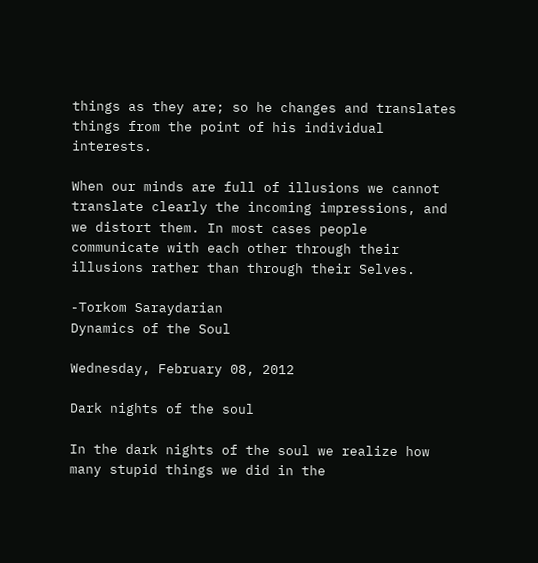things as they are; so he changes and translates things from the point of his individual interests.

When our minds are full of illusions we cannot translate clearly the incoming impressions, and we distort them. In most cases people communicate with each other through their illusions rather than through their Selves.

-Torkom Saraydarian
Dynamics of the Soul

Wednesday, February 08, 2012

Dark nights of the soul

In the dark nights of the soul we realize how many stupid things we did in the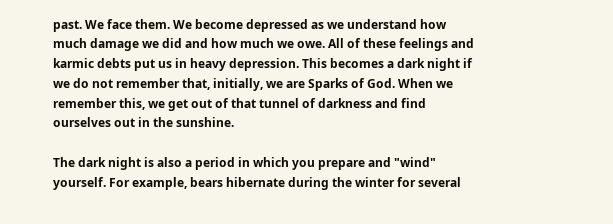past. We face them. We become depressed as we understand how much damage we did and how much we owe. All of these feelings and karmic debts put us in heavy depression. This becomes a dark night if we do not remember that, initially, we are Sparks of God. When we remember this, we get out of that tunnel of darkness and find ourselves out in the sunshine.

The dark night is also a period in which you prepare and "wind" yourself. For example, bears hibernate during the winter for several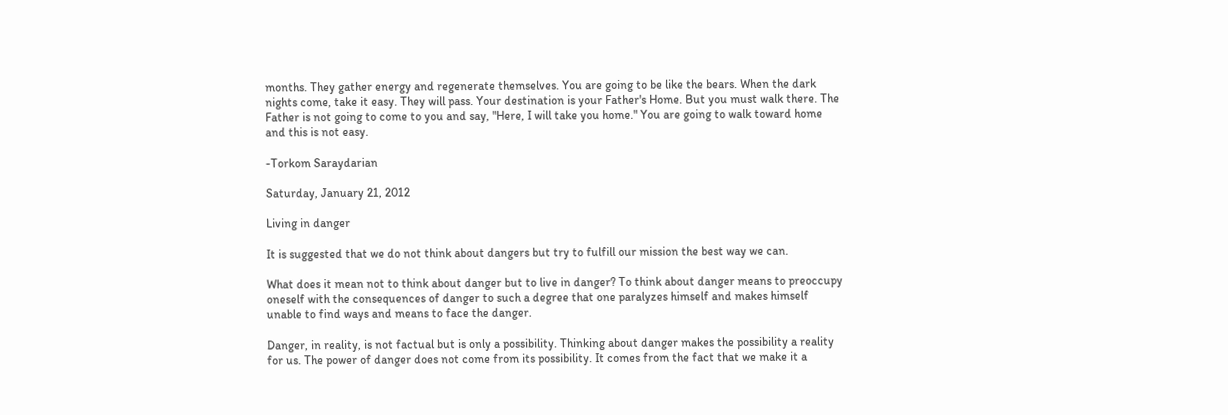months. They gather energy and regenerate themselves. You are going to be like the bears. When the dark nights come, take it easy. They will pass. Your destination is your Father's Home. But you must walk there. The Father is not going to come to you and say, "Here, I will take you home." You are going to walk toward home and this is not easy.

-Torkom Saraydarian

Saturday, January 21, 2012

Living in danger

It is suggested that we do not think about dangers but try to fulfill our mission the best way we can.

What does it mean not to think about danger but to live in danger? To think about danger means to preoccupy oneself with the consequences of danger to such a degree that one paralyzes himself and makes himself unable to find ways and means to face the danger.

Danger, in reality, is not factual but is only a possibility. Thinking about danger makes the possibility a reality for us. The power of danger does not come from its possibility. It comes from the fact that we make it a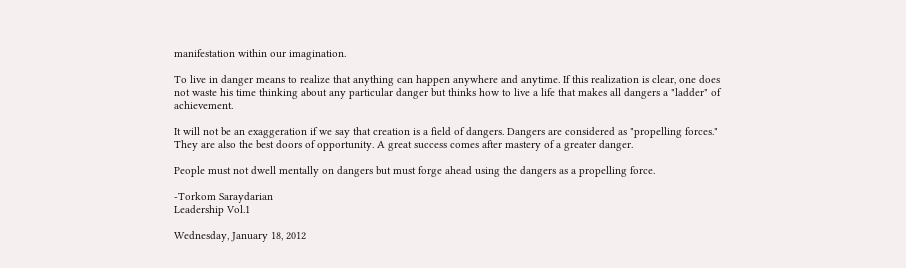manifestation within our imagination.

To live in danger means to realize that anything can happen anywhere and anytime. If this realization is clear, one does not waste his time thinking about any particular danger but thinks how to live a life that makes all dangers a "ladder" of achievement.

It will not be an exaggeration if we say that creation is a field of dangers. Dangers are considered as "propelling forces." They are also the best doors of opportunity. A great success comes after mastery of a greater danger.

People must not dwell mentally on dangers but must forge ahead using the dangers as a propelling force.

-Torkom Saraydarian
Leadership Vol.1

Wednesday, January 18, 2012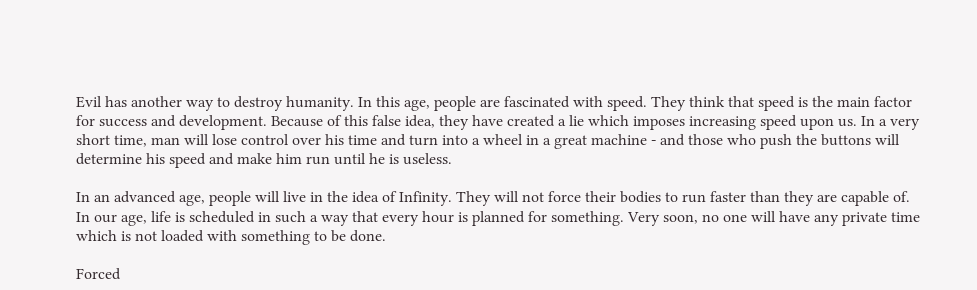Evil has another way to destroy humanity. In this age, people are fascinated with speed. They think that speed is the main factor for success and development. Because of this false idea, they have created a lie which imposes increasing speed upon us. In a very short time, man will lose control over his time and turn into a wheel in a great machine - and those who push the buttons will determine his speed and make him run until he is useless.

In an advanced age, people will live in the idea of Infinity. They will not force their bodies to run faster than they are capable of. In our age, life is scheduled in such a way that every hour is planned for something. Very soon, no one will have any private time which is not loaded with something to be done.

Forced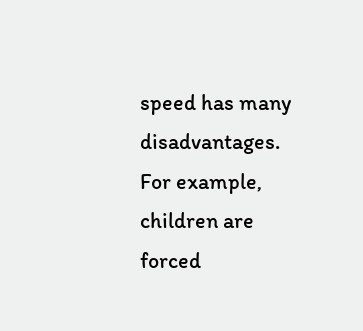speed has many disadvantages. For example, children are forced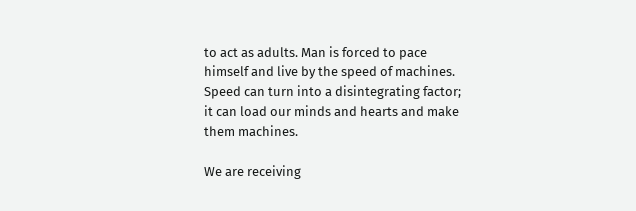to act as adults. Man is forced to pace himself and live by the speed of machines. Speed can turn into a disintegrating factor; it can load our minds and hearts and make them machines.

We are receiving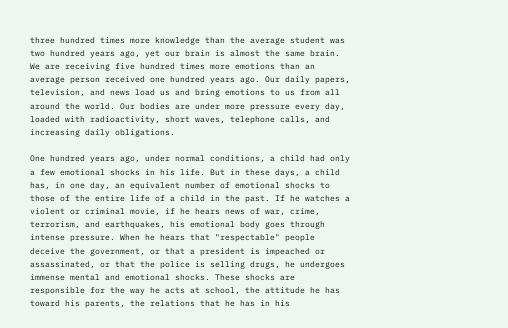three hundred times more knowledge than the average student was two hundred years ago, yet our brain is almost the same brain. We are receiving five hundred times more emotions than an average person received one hundred years ago. Our daily papers, television, and news load us and bring emotions to us from all around the world. Our bodies are under more pressure every day, loaded with radioactivity, short waves, telephone calls, and increasing daily obligations.

One hundred years ago, under normal conditions, a child had only a few emotional shocks in his life. But in these days, a child has, in one day, an equivalent number of emotional shocks to those of the entire life of a child in the past. If he watches a violent or criminal movie, if he hears news of war, crime, terrorism, and earthquakes, his emotional body goes through intense pressure. When he hears that "respectable" people deceive the government, or that a president is impeached or assassinated, or that the police is selling drugs, he undergoes immense mental and emotional shocks. These shocks are responsible for the way he acts at school, the attitude he has toward his parents, the relations that he has in his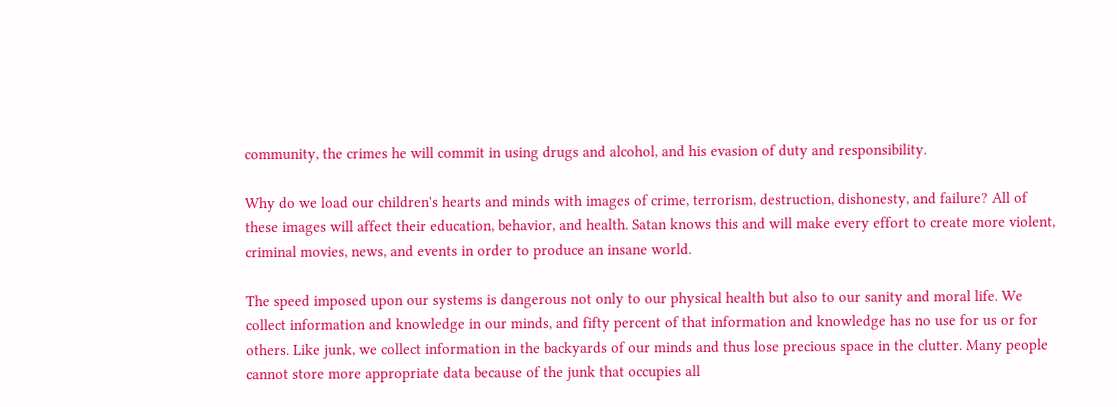community, the crimes he will commit in using drugs and alcohol, and his evasion of duty and responsibility.

Why do we load our children's hearts and minds with images of crime, terrorism, destruction, dishonesty, and failure? All of these images will affect their education, behavior, and health. Satan knows this and will make every effort to create more violent, criminal movies, news, and events in order to produce an insane world.

The speed imposed upon our systems is dangerous not only to our physical health but also to our sanity and moral life. We collect information and knowledge in our minds, and fifty percent of that information and knowledge has no use for us or for others. Like junk, we collect information in the backyards of our minds and thus lose precious space in the clutter. Many people cannot store more appropriate data because of the junk that occupies all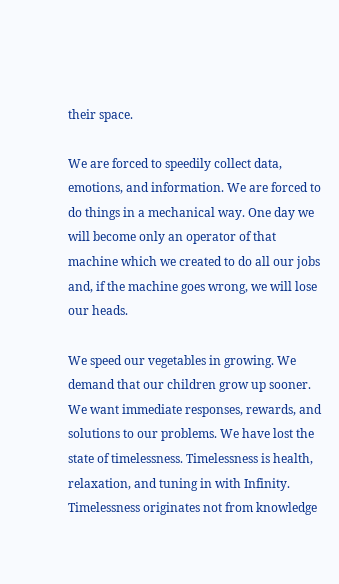their space.

We are forced to speedily collect data, emotions, and information. We are forced to do things in a mechanical way. One day we will become only an operator of that machine which we created to do all our jobs and, if the machine goes wrong, we will lose our heads.

We speed our vegetables in growing. We demand that our children grow up sooner. We want immediate responses, rewards, and solutions to our problems. We have lost the state of timelessness. Timelessness is health, relaxation, and tuning in with Infinity. Timelessness originates not from knowledge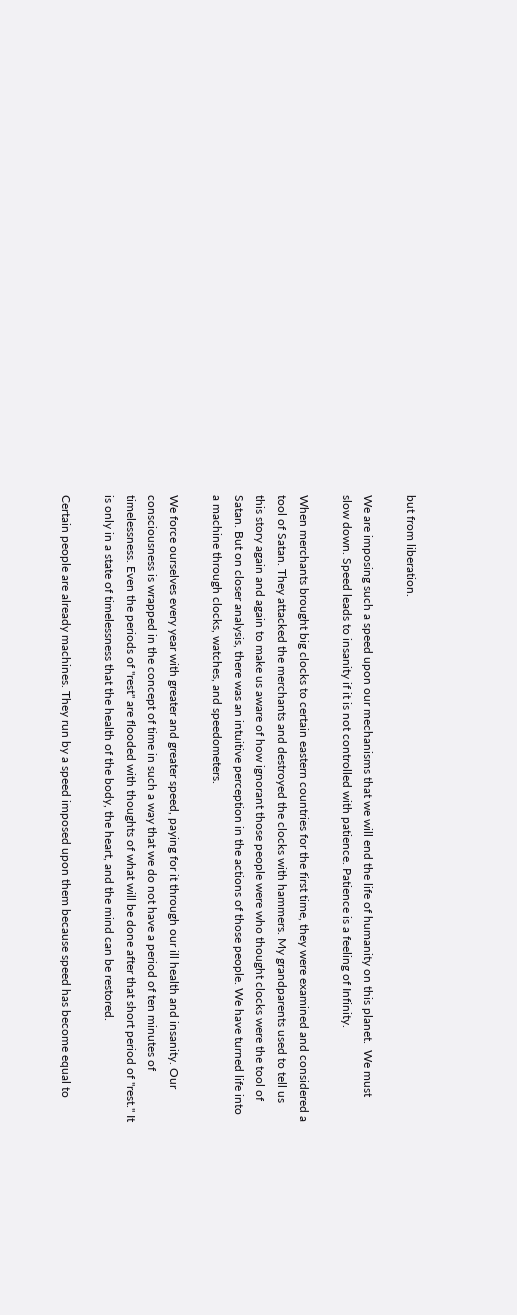but from liberation.

We are imposing such a speed upon our mechanisms that we will end the life of humanity on this planet.  We must slow down. Speed leads to insanity if it is not controlled with patience. Patience is a feeling of Infinity.

When merchants brought big clocks to certain eastern countries for the first time, they were examined and considered a tool of Satan. They attacked the merchants and destroyed the clocks with hammers. My grandparents used to tell us this story again and again to make us aware of how ignorant those people were who thought clocks were the tool of Satan. But on closer analysis, there was an intuitive perception in the actions of those people. We have turned life into a machine through clocks, watches, and speedometers.

We force ourselves every year with greater and greater speed, paying for it through our ill health and insanity. Our consciousness is wrapped in the concept of time in such a way that we do not have a period of ten minutes of timelessness. Even the periods of "rest" are flooded with thoughts of what will be done after that short period of "rest." It is only in a state of timelessness that the health of the body, the heart, and the mind can be restored.

Certain people are already machines. They run by a speed imposed upon them because speed has become equal to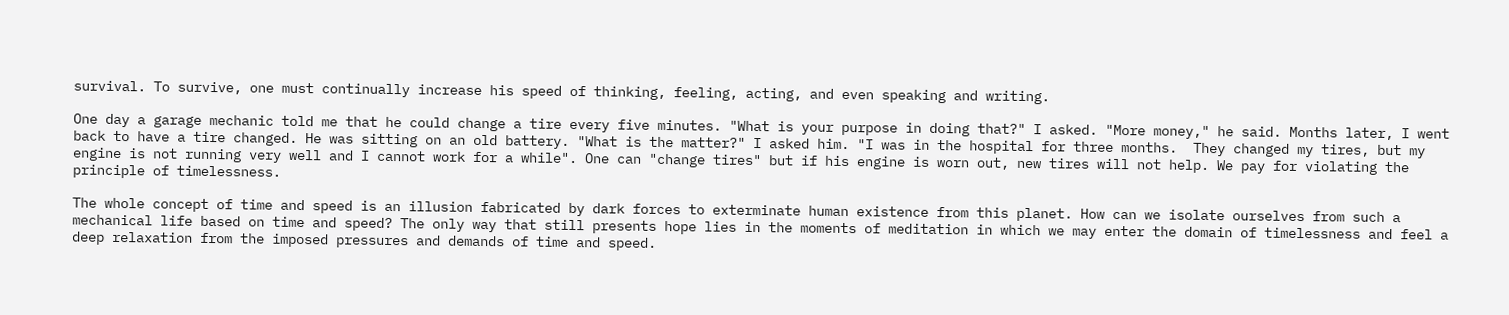survival. To survive, one must continually increase his speed of thinking, feeling, acting, and even speaking and writing.

One day a garage mechanic told me that he could change a tire every five minutes. "What is your purpose in doing that?" I asked. "More money," he said. Months later, I went back to have a tire changed. He was sitting on an old battery. "What is the matter?" I asked him. "I was in the hospital for three months.  They changed my tires, but my engine is not running very well and I cannot work for a while". One can "change tires" but if his engine is worn out, new tires will not help. We pay for violating the principle of timelessness.

The whole concept of time and speed is an illusion fabricated by dark forces to exterminate human existence from this planet. How can we isolate ourselves from such a mechanical life based on time and speed? The only way that still presents hope lies in the moments of meditation in which we may enter the domain of timelessness and feel a deep relaxation from the imposed pressures and demands of time and speed.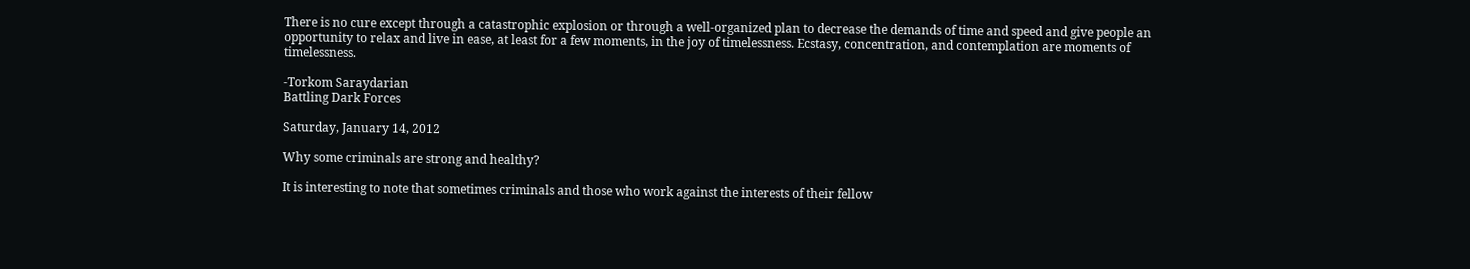There is no cure except through a catastrophic explosion or through a well-organized plan to decrease the demands of time and speed and give people an opportunity to relax and live in ease, at least for a few moments, in the joy of timelessness. Ecstasy, concentration, and contemplation are moments of timelessness.

-Torkom Saraydarian
Battling Dark Forces

Saturday, January 14, 2012

Why some criminals are strong and healthy?

It is interesting to note that sometimes criminals and those who work against the interests of their fellow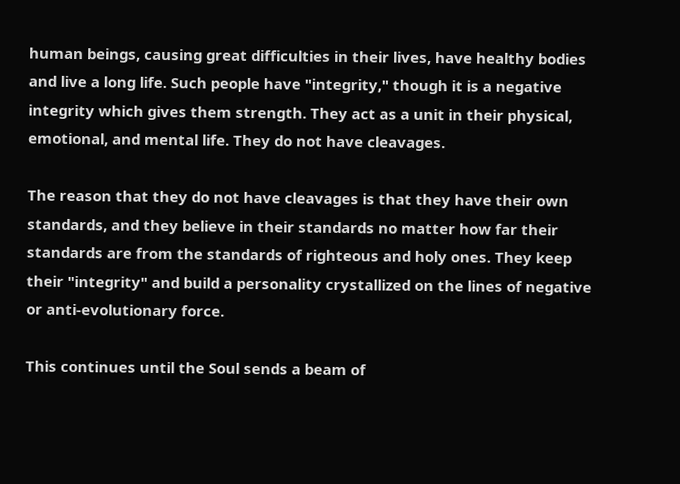human beings, causing great difficulties in their lives, have healthy bodies and live a long life. Such people have "integrity," though it is a negative integrity which gives them strength. They act as a unit in their physical, emotional, and mental life. They do not have cleavages.

The reason that they do not have cleavages is that they have their own standards, and they believe in their standards no matter how far their standards are from the standards of righteous and holy ones. They keep their "integrity" and build a personality crystallized on the lines of negative or anti-evolutionary force.

This continues until the Soul sends a beam of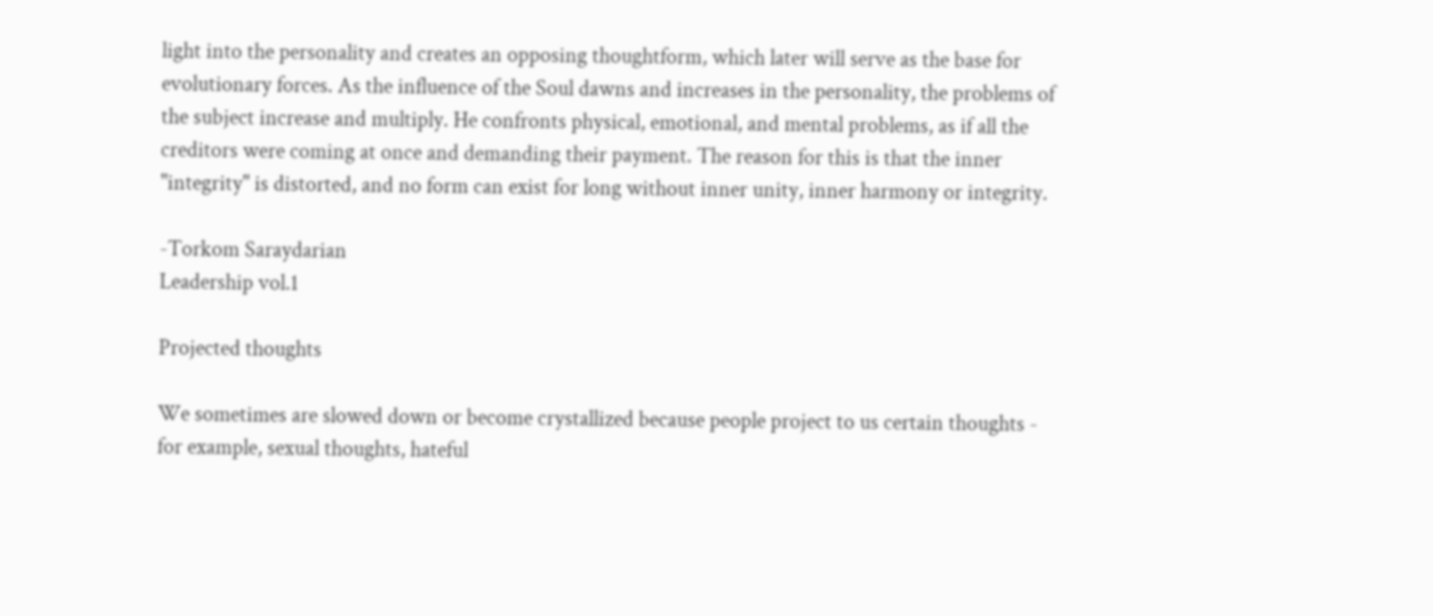light into the personality and creates an opposing thoughtform, which later will serve as the base for evolutionary forces. As the influence of the Soul dawns and increases in the personality, the problems of the subject increase and multiply. He confronts physical, emotional, and mental problems, as if all the creditors were coming at once and demanding their payment. The reason for this is that the inner "integrity" is distorted, and no form can exist for long without inner unity, inner harmony or integrity.

-Torkom Saraydarian
Leadership vol.1

Projected thoughts

We sometimes are slowed down or become crystallized because people project to us certain thoughts - for example, sexual thoughts, hateful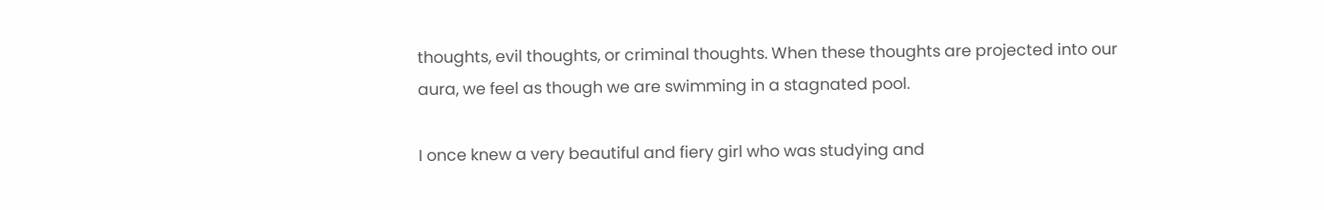thoughts, evil thoughts, or criminal thoughts. When these thoughts are projected into our aura, we feel as though we are swimming in a stagnated pool.

I once knew a very beautiful and fiery girl who was studying and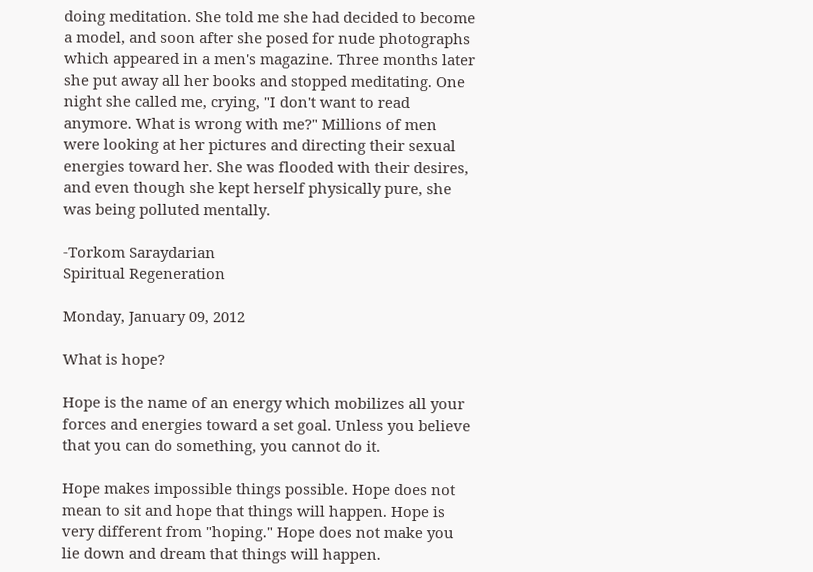doing meditation. She told me she had decided to become a model, and soon after she posed for nude photographs which appeared in a men's magazine. Three months later she put away all her books and stopped meditating. One night she called me, crying, "I don't want to read anymore. What is wrong with me?" Millions of men were looking at her pictures and directing their sexual energies toward her. She was flooded with their desires, and even though she kept herself physically pure, she was being polluted mentally.

-Torkom Saraydarian
Spiritual Regeneration

Monday, January 09, 2012

What is hope?

Hope is the name of an energy which mobilizes all your forces and energies toward a set goal. Unless you believe that you can do something, you cannot do it.

Hope makes impossible things possible. Hope does not mean to sit and hope that things will happen. Hope is very different from "hoping." Hope does not make you lie down and dream that things will happen.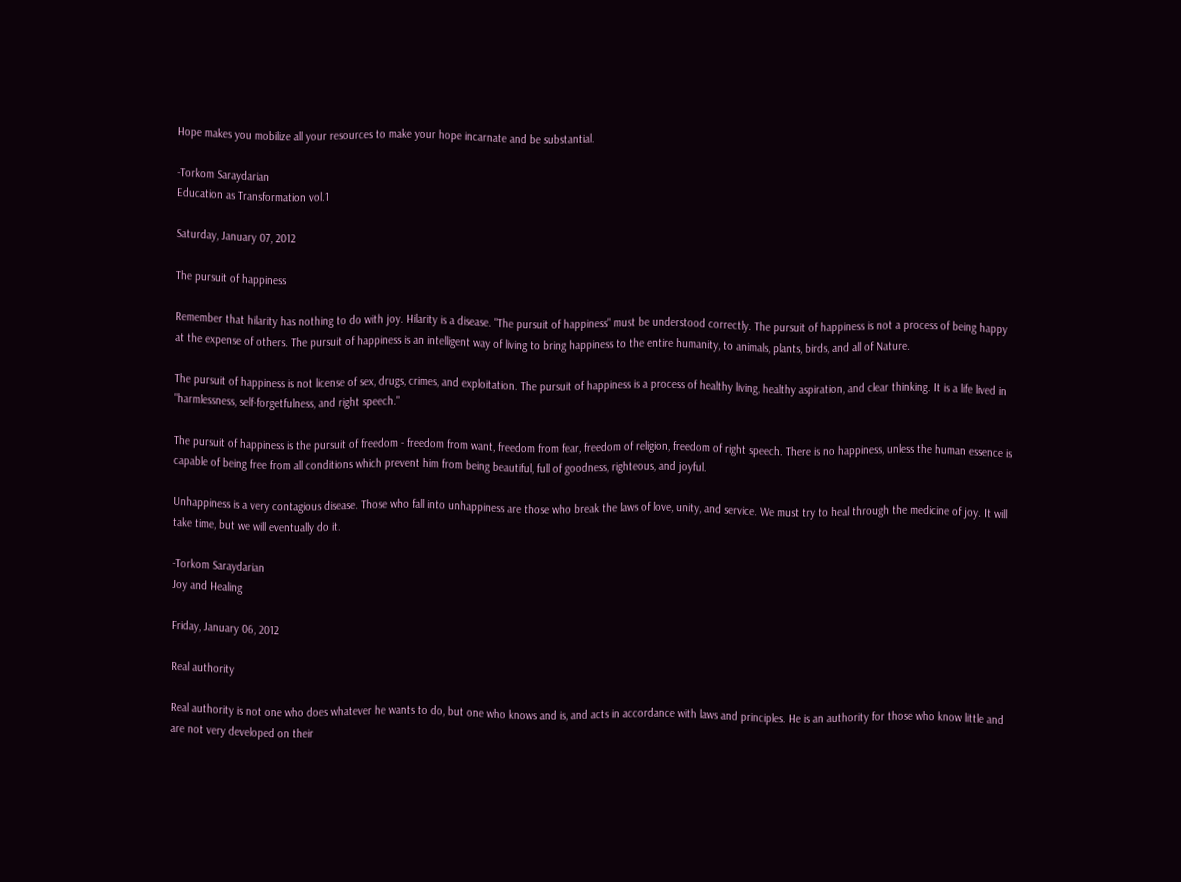Hope makes you mobilize all your resources to make your hope incarnate and be substantial.

-Torkom Saraydarian
Education as Transformation vol.1

Saturday, January 07, 2012

The pursuit of happiness

Remember that hilarity has nothing to do with joy. Hilarity is a disease. "The pursuit of happiness" must be understood correctly. The pursuit of happiness is not a process of being happy at the expense of others. The pursuit of happiness is an intelligent way of living to bring happiness to the entire humanity, to animals, plants, birds, and all of Nature.

The pursuit of happiness is not license of sex, drugs, crimes, and exploitation. The pursuit of happiness is a process of healthy living, healthy aspiration, and clear thinking. It is a life lived in "harmlessness, self-forgetfulness, and right speech."

The pursuit of happiness is the pursuit of freedom - freedom from want, freedom from fear, freedom of religion, freedom of right speech. There is no happiness, unless the human essence is capable of being free from all conditions which prevent him from being beautiful, full of goodness, righteous, and joyful.

Unhappiness is a very contagious disease. Those who fall into unhappiness are those who break the laws of love, unity, and service. We must try to heal through the medicine of joy. It will take time, but we will eventually do it.

-Torkom Saraydarian
Joy and Healing

Friday, January 06, 2012

Real authority

Real authority is not one who does whatever he wants to do, but one who knows and is, and acts in accordance with laws and principles. He is an authority for those who know little and are not very developed on their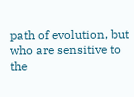path of evolution, but who are sensitive to the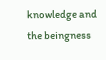knowledge and the beingness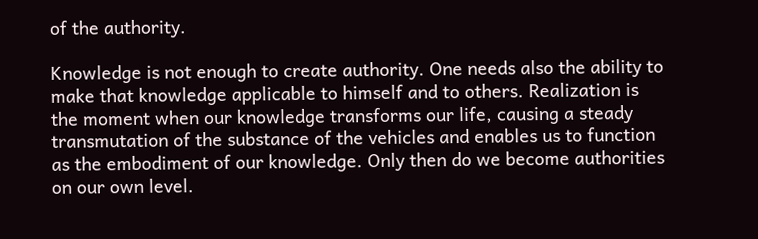of the authority.

Knowledge is not enough to create authority. One needs also the ability to make that knowledge applicable to himself and to others. Realization is the moment when our knowledge transforms our life, causing a steady transmutation of the substance of the vehicles and enables us to function as the embodiment of our knowledge. Only then do we become authorities on our own level.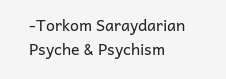-Torkom Saraydarian
Psyche & Psychism